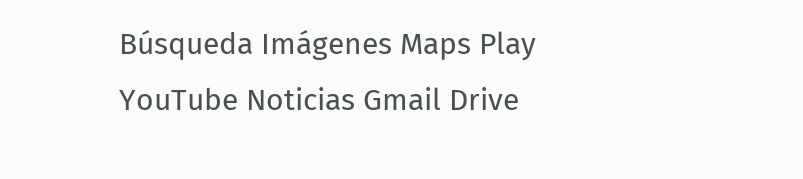Búsqueda Imágenes Maps Play YouTube Noticias Gmail Drive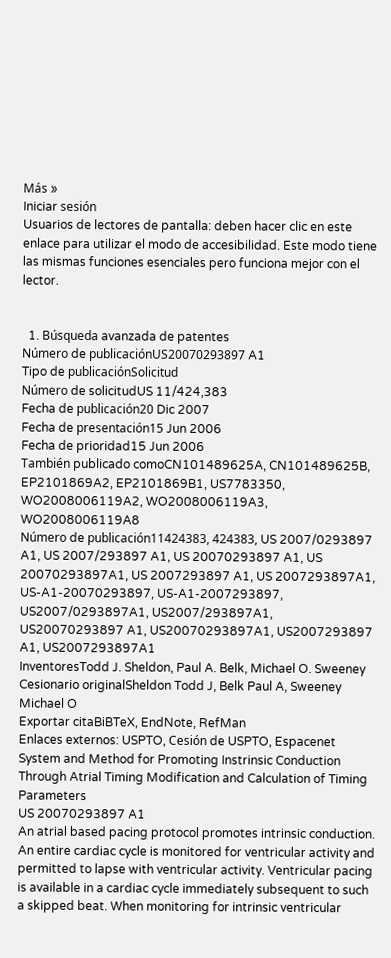Más »
Iniciar sesión
Usuarios de lectores de pantalla: deben hacer clic en este enlace para utilizar el modo de accesibilidad. Este modo tiene las mismas funciones esenciales pero funciona mejor con el lector.


  1. Búsqueda avanzada de patentes
Número de publicaciónUS20070293897 A1
Tipo de publicaciónSolicitud
Número de solicitudUS 11/424,383
Fecha de publicación20 Dic 2007
Fecha de presentación15 Jun 2006
Fecha de prioridad15 Jun 2006
También publicado comoCN101489625A, CN101489625B, EP2101869A2, EP2101869B1, US7783350, WO2008006119A2, WO2008006119A3, WO2008006119A8
Número de publicación11424383, 424383, US 2007/0293897 A1, US 2007/293897 A1, US 20070293897 A1, US 20070293897A1, US 2007293897 A1, US 2007293897A1, US-A1-20070293897, US-A1-2007293897, US2007/0293897A1, US2007/293897A1, US20070293897 A1, US20070293897A1, US2007293897 A1, US2007293897A1
InventoresTodd J. Sheldon, Paul A. Belk, Michael O. Sweeney
Cesionario originalSheldon Todd J, Belk Paul A, Sweeney Michael O
Exportar citaBiBTeX, EndNote, RefMan
Enlaces externos: USPTO, Cesión de USPTO, Espacenet
System and Method for Promoting Instrinsic Conduction Through Atrial Timing Modification and Calculation of Timing Parameters
US 20070293897 A1
An atrial based pacing protocol promotes intrinsic conduction. An entire cardiac cycle is monitored for ventricular activity and permitted to lapse with ventricular activity. Ventricular pacing is available in a cardiac cycle immediately subsequent to such a skipped beat. When monitoring for intrinsic ventricular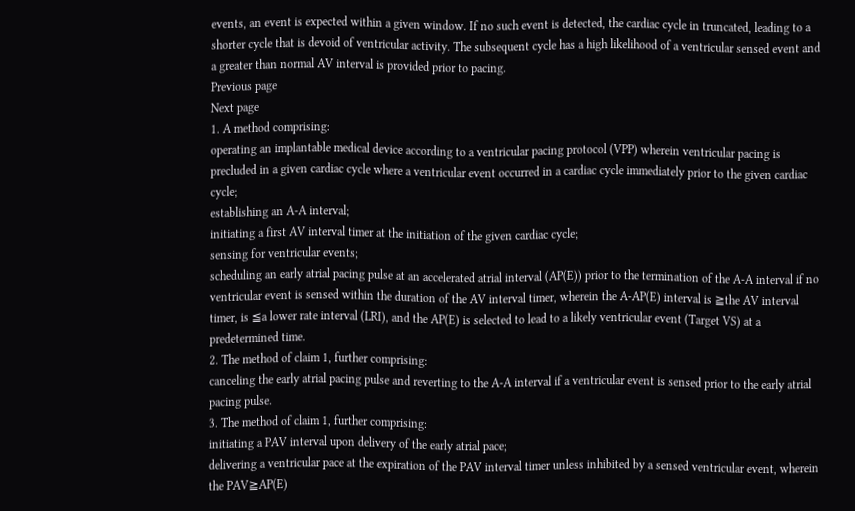events, an event is expected within a given window. If no such event is detected, the cardiac cycle in truncated, leading to a shorter cycle that is devoid of ventricular activity. The subsequent cycle has a high likelihood of a ventricular sensed event and a greater than normal AV interval is provided prior to pacing.
Previous page
Next page
1. A method comprising:
operating an implantable medical device according to a ventricular pacing protocol (VPP) wherein ventricular pacing is precluded in a given cardiac cycle where a ventricular event occurred in a cardiac cycle immediately prior to the given cardiac cycle;
establishing an A-A interval;
initiating a first AV interval timer at the initiation of the given cardiac cycle;
sensing for ventricular events;
scheduling an early atrial pacing pulse at an accelerated atrial interval (AP(E)) prior to the termination of the A-A interval if no ventricular event is sensed within the duration of the AV interval timer, wherein the A-AP(E) interval is ≧the AV interval timer, is ≦a lower rate interval (LRI), and the AP(E) is selected to lead to a likely ventricular event (Target VS) at a predetermined time.
2. The method of claim 1, further comprising:
canceling the early atrial pacing pulse and reverting to the A-A interval if a ventricular event is sensed prior to the early atrial pacing pulse.
3. The method of claim 1, further comprising:
initiating a PAV interval upon delivery of the early atrial pace;
delivering a ventricular pace at the expiration of the PAV interval timer unless inhibited by a sensed ventricular event, wherein the PAV≧AP(E)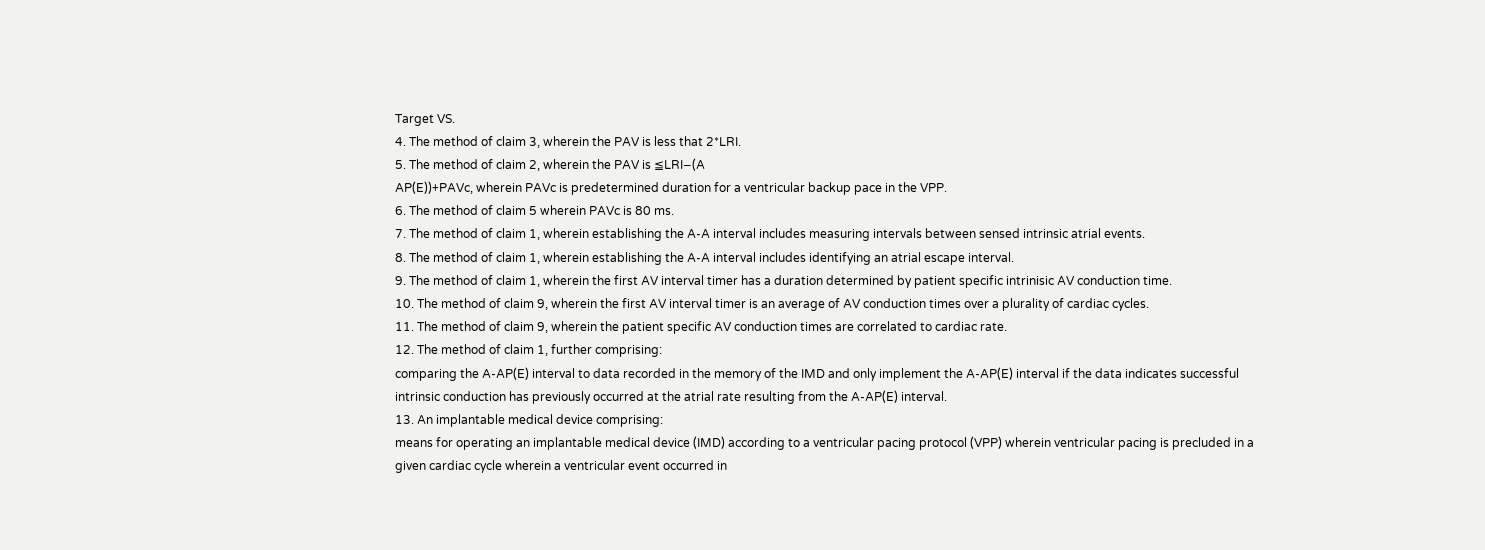Target VS.
4. The method of claim 3, wherein the PAV is less that 2*LRI.
5. The method of claim 2, wherein the PAV is ≦LRI−(A
AP(E))+PAVc, wherein PAVc is predetermined duration for a ventricular backup pace in the VPP.
6. The method of claim 5 wherein PAVc is 80 ms.
7. The method of claim 1, wherein establishing the A-A interval includes measuring intervals between sensed intrinsic atrial events.
8. The method of claim 1, wherein establishing the A-A interval includes identifying an atrial escape interval.
9. The method of claim 1, wherein the first AV interval timer has a duration determined by patient specific intrinisic AV conduction time.
10. The method of claim 9, wherein the first AV interval timer is an average of AV conduction times over a plurality of cardiac cycles.
11. The method of claim 9, wherein the patient specific AV conduction times are correlated to cardiac rate.
12. The method of claim 1, further comprising:
comparing the A-AP(E) interval to data recorded in the memory of the IMD and only implement the A-AP(E) interval if the data indicates successful intrinsic conduction has previously occurred at the atrial rate resulting from the A-AP(E) interval.
13. An implantable medical device comprising:
means for operating an implantable medical device (IMD) according to a ventricular pacing protocol (VPP) wherein ventricular pacing is precluded in a given cardiac cycle wherein a ventricular event occurred in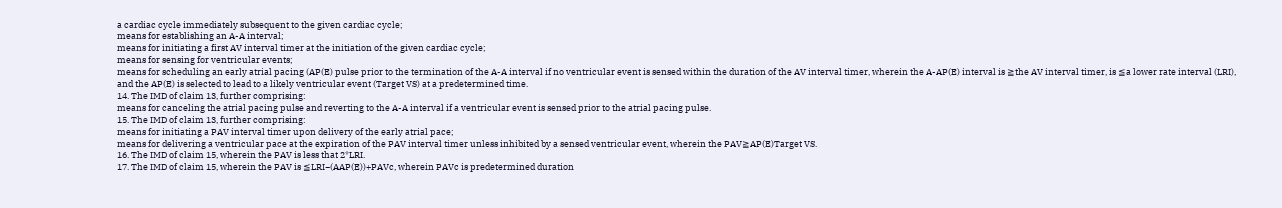a cardiac cycle immediately subsequent to the given cardiac cycle;
means for establishing an A-A interval;
means for initiating a first AV interval timer at the initiation of the given cardiac cycle;
means for sensing for ventricular events;
means for scheduling an early atrial pacing (AP(E) pulse prior to the termination of the A-A interval if no ventricular event is sensed within the duration of the AV interval timer, wherein the A-AP(E) interval is ≧the AV interval timer, is ≦a lower rate interval (LRI), and the AP(E) is selected to lead to a likely ventricular event (Target VS) at a predetermined time.
14. The IMD of claim 13, further comprising:
means for canceling the atrial pacing pulse and reverting to the A-A interval if a ventricular event is sensed prior to the atrial pacing pulse.
15. The IMD of claim 13, further comprising:
means for initiating a PAV interval timer upon delivery of the early atrial pace;
means for delivering a ventricular pace at the expiration of the PAV interval timer unless inhibited by a sensed ventricular event, wherein the PAV≧AP(E)Target VS.
16. The IMD of claim 15, wherein the PAV is less that 2*LRI.
17. The IMD of claim 15, wherein the PAV is ≦LRI−(AAP(E))+PAVc, wherein PAVc is predetermined duration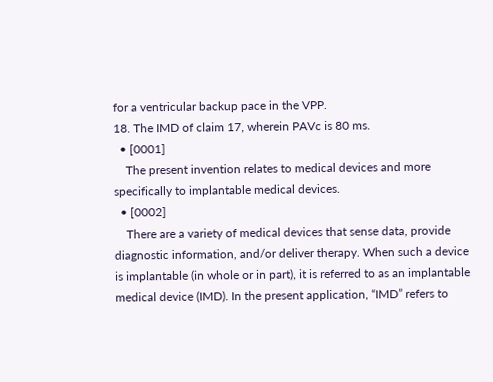for a ventricular backup pace in the VPP.
18. The IMD of claim 17, wherein PAVc is 80 ms.
  • [0001]
    The present invention relates to medical devices and more specifically to implantable medical devices.
  • [0002]
    There are a variety of medical devices that sense data, provide diagnostic information, and/or deliver therapy. When such a device is implantable (in whole or in part), it is referred to as an implantable medical device (IMD). In the present application, “IMD” refers to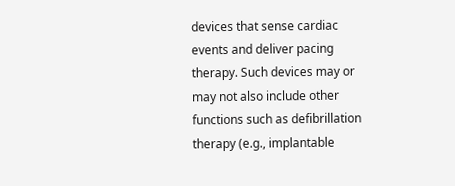devices that sense cardiac events and deliver pacing therapy. Such devices may or may not also include other functions such as defibrillation therapy (e.g., implantable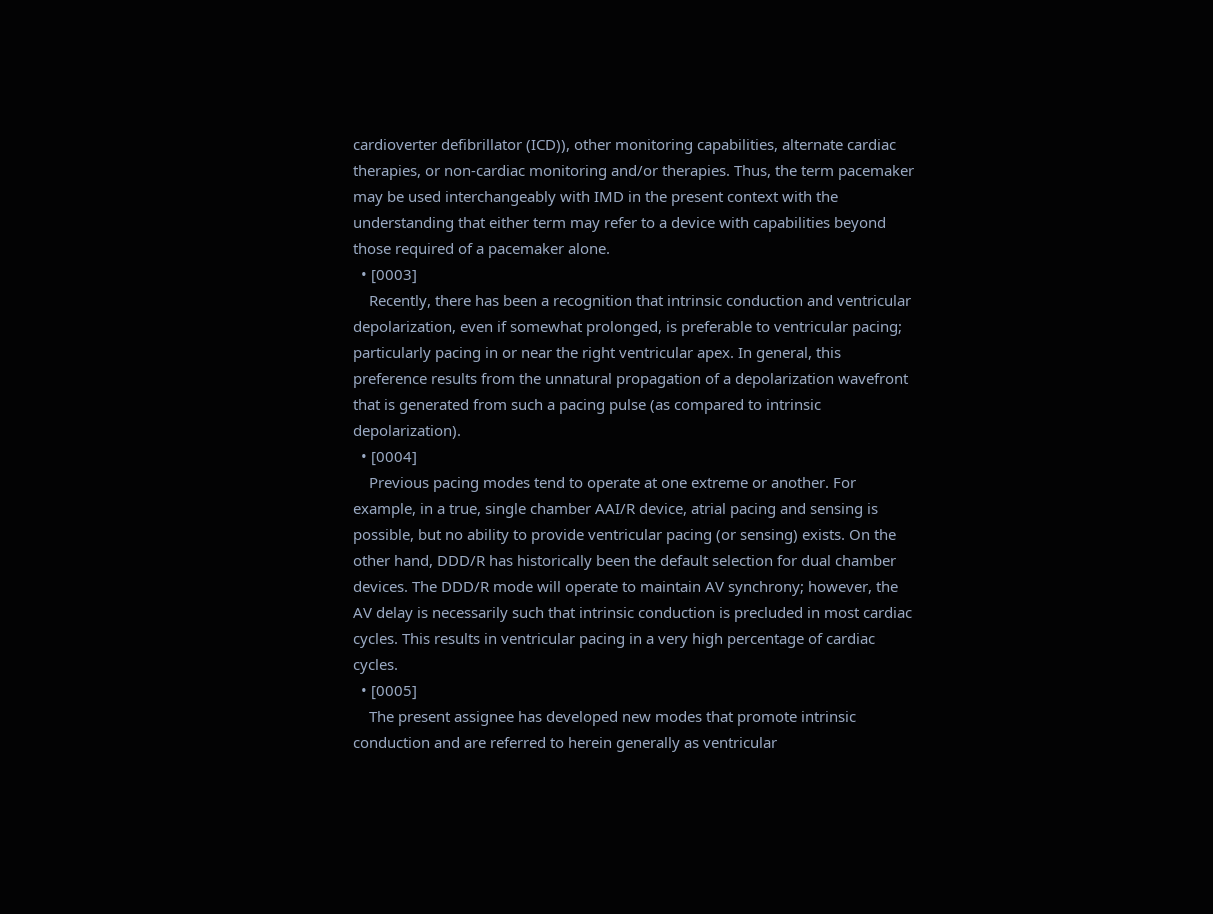cardioverter defibrillator (ICD)), other monitoring capabilities, alternate cardiac therapies, or non-cardiac monitoring and/or therapies. Thus, the term pacemaker may be used interchangeably with IMD in the present context with the understanding that either term may refer to a device with capabilities beyond those required of a pacemaker alone.
  • [0003]
    Recently, there has been a recognition that intrinsic conduction and ventricular depolarization, even if somewhat prolonged, is preferable to ventricular pacing; particularly pacing in or near the right ventricular apex. In general, this preference results from the unnatural propagation of a depolarization wavefront that is generated from such a pacing pulse (as compared to intrinsic depolarization).
  • [0004]
    Previous pacing modes tend to operate at one extreme or another. For example, in a true, single chamber AAI/R device, atrial pacing and sensing is possible, but no ability to provide ventricular pacing (or sensing) exists. On the other hand, DDD/R has historically been the default selection for dual chamber devices. The DDD/R mode will operate to maintain AV synchrony; however, the AV delay is necessarily such that intrinsic conduction is precluded in most cardiac cycles. This results in ventricular pacing in a very high percentage of cardiac cycles.
  • [0005]
    The present assignee has developed new modes that promote intrinsic conduction and are referred to herein generally as ventricular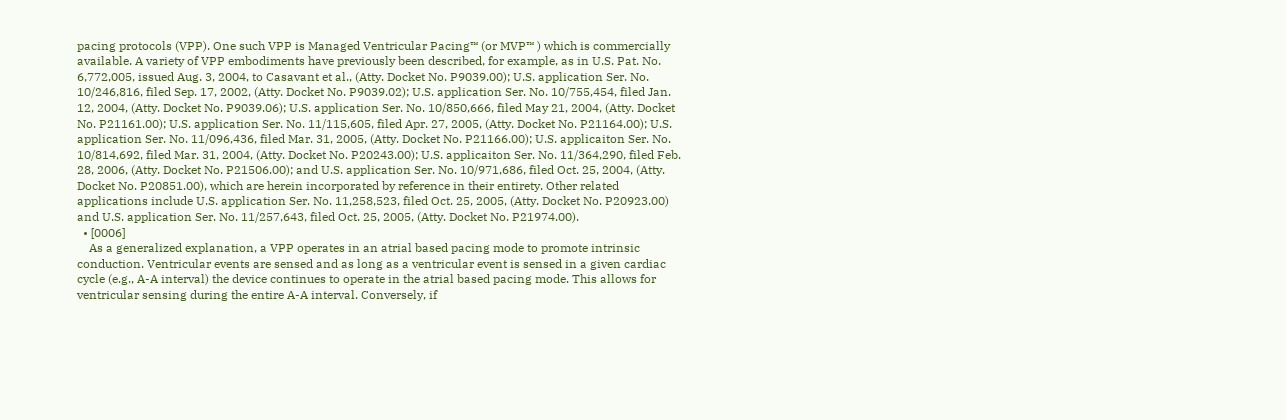pacing protocols (VPP). One such VPP is Managed Ventricular Pacing™ (or MVP™ ) which is commercially available. A variety of VPP embodiments have previously been described, for example, as in U.S. Pat. No. 6,772,005, issued Aug. 3, 2004, to Casavant et al., (Atty. Docket No. P9039.00); U.S. application Ser. No. 10/246,816, filed Sep. 17, 2002, (Atty. Docket No. P9039.02); U.S. application Ser. No. 10/755,454, filed Jan. 12, 2004, (Atty. Docket No. P9039.06); U.S. application Ser. No. 10/850,666, filed May 21, 2004, (Atty. Docket No. P21161.00); U.S. application Ser. No. 11/115,605, filed Apr. 27, 2005, (Atty. Docket No. P21164.00); U.S. application Ser. No. 11/096,436, filed Mar. 31, 2005, (Atty. Docket No. P21166.00); U.S. applicaiton Ser. No. 10/814,692, filed Mar. 31, 2004, (Atty. Docket No. P20243.00); U.S. applicaiton Ser. No. 11/364,290, filed Feb. 28, 2006, (Atty. Docket No. P21506.00); and U.S. application Ser. No. 10/971,686, filed Oct. 25, 2004, (Atty. Docket No. P20851.00), which are herein incorporated by reference in their entirety. Other related applications include U.S. application Ser. No. 11,258,523, filed Oct. 25, 2005, (Atty. Docket No. P20923.00) and U.S. application Ser. No. 11/257,643, filed Oct. 25, 2005, (Atty. Docket No. P21974.00).
  • [0006]
    As a generalized explanation, a VPP operates in an atrial based pacing mode to promote intrinsic conduction. Ventricular events are sensed and as long as a ventricular event is sensed in a given cardiac cycle (e.g., A-A interval) the device continues to operate in the atrial based pacing mode. This allows for ventricular sensing during the entire A-A interval. Conversely, if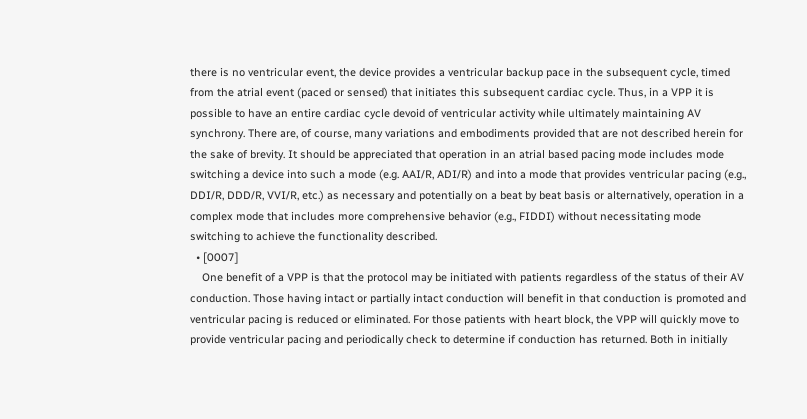there is no ventricular event, the device provides a ventricular backup pace in the subsequent cycle, timed from the atrial event (paced or sensed) that initiates this subsequent cardiac cycle. Thus, in a VPP it is possible to have an entire cardiac cycle devoid of ventricular activity while ultimately maintaining AV synchrony. There are, of course, many variations and embodiments provided that are not described herein for the sake of brevity. It should be appreciated that operation in an atrial based pacing mode includes mode switching a device into such a mode (e.g. AAI/R, ADI/R) and into a mode that provides ventricular pacing (e.g., DDI/R, DDD/R, VVI/R, etc.) as necessary and potentially on a beat by beat basis or alternatively, operation in a complex mode that includes more comprehensive behavior (e.g., FIDDI) without necessitating mode switching to achieve the functionality described.
  • [0007]
    One benefit of a VPP is that the protocol may be initiated with patients regardless of the status of their AV conduction. Those having intact or partially intact conduction will benefit in that conduction is promoted and ventricular pacing is reduced or eliminated. For those patients with heart block, the VPP will quickly move to provide ventricular pacing and periodically check to determine if conduction has returned. Both in initially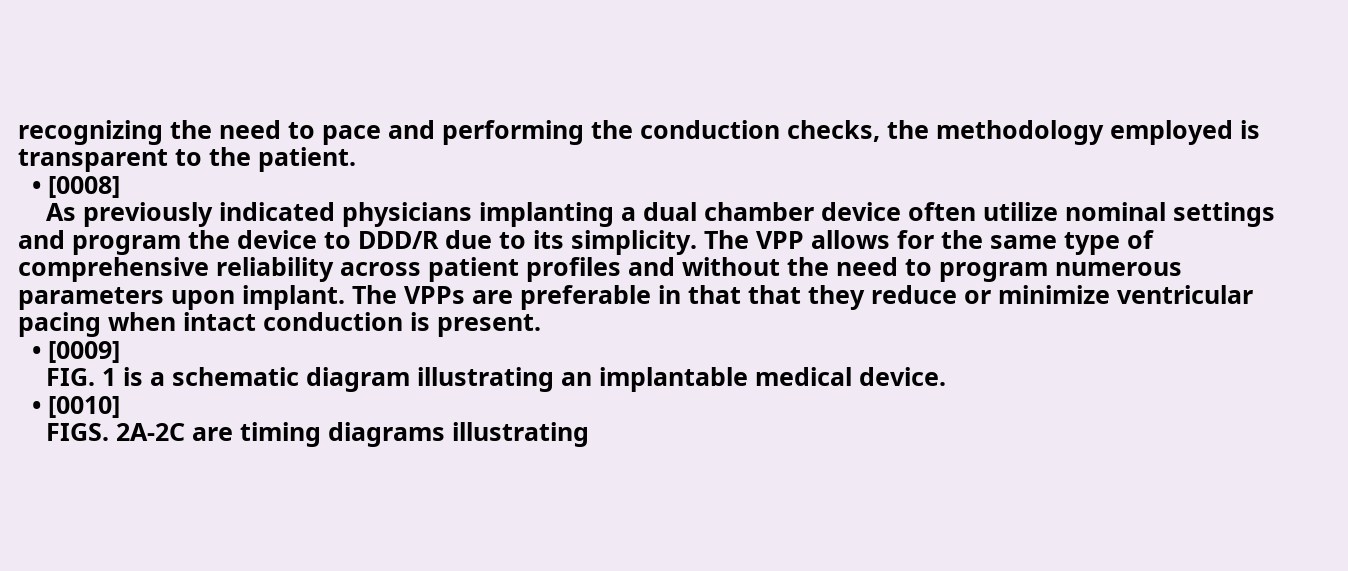recognizing the need to pace and performing the conduction checks, the methodology employed is transparent to the patient.
  • [0008]
    As previously indicated physicians implanting a dual chamber device often utilize nominal settings and program the device to DDD/R due to its simplicity. The VPP allows for the same type of comprehensive reliability across patient profiles and without the need to program numerous parameters upon implant. The VPPs are preferable in that that they reduce or minimize ventricular pacing when intact conduction is present.
  • [0009]
    FIG. 1 is a schematic diagram illustrating an implantable medical device.
  • [0010]
    FIGS. 2A-2C are timing diagrams illustrating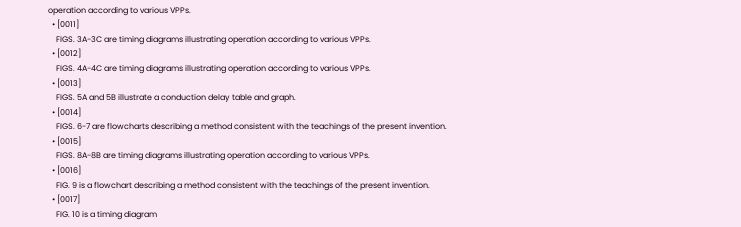operation according to various VPPs.
  • [0011]
    FIGS. 3A-3C are timing diagrams illustrating operation according to various VPPs.
  • [0012]
    FIGS. 4A-4C are timing diagrams illustrating operation according to various VPPs.
  • [0013]
    FIGS. 5A and 5B illustrate a conduction delay table and graph.
  • [0014]
    FIGS. 6-7 are flowcharts describing a method consistent with the teachings of the present invention.
  • [0015]
    FIGS. 8A-8B are timing diagrams illustrating operation according to various VPPs.
  • [0016]
    FIG. 9 is a flowchart describing a method consistent with the teachings of the present invention.
  • [0017]
    FIG. 10 is a timing diagram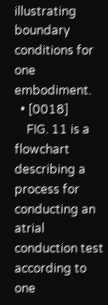illustrating boundary conditions for one embodiment.
  • [0018]
    FIG. 11 is a flowchart describing a process for conducting an atrial conduction test according to one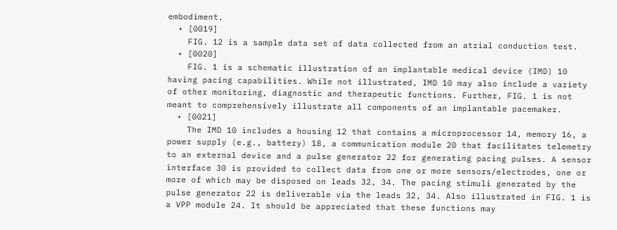embodiment.
  • [0019]
    FIG. 12 is a sample data set of data collected from an atrial conduction test.
  • [0020]
    FIG. 1 is a schematic illustration of an implantable medical device (IMD) 10 having pacing capabilities. While not illustrated, IMD 10 may also include a variety of other monitoring, diagnostic and therapeutic functions. Further, FIG. 1 is not meant to comprehensively illustrate all components of an implantable pacemaker.
  • [0021]
    The IMD 10 includes a housing 12 that contains a microprocessor 14, memory 16, a power supply (e.g., battery) 18, a communication module 20 that facilitates telemetry to an external device and a pulse generator 22 for generating pacing pulses. A sensor interface 30 is provided to collect data from one or more sensors/electrodes, one or more of which may be disposed on leads 32, 34. The pacing stimuli generated by the pulse generator 22 is deliverable via the leads 32, 34. Also illustrated in FIG. 1 is a VPP module 24. It should be appreciated that these functions may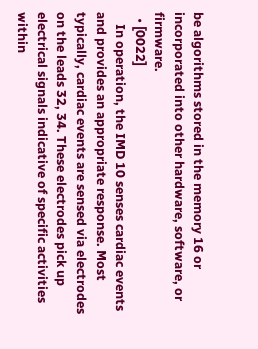be algorithms stored in the memory 16 or incorporated into other hardware, software, or firmware.
  • [0022]
    In operation, the IMD 10 senses cardiac events and provides an appropriate response. Most typically, cardiac events are sensed via electrodes on the leads 32, 34. These electrodes pick up electrical signals indicative of specific activities within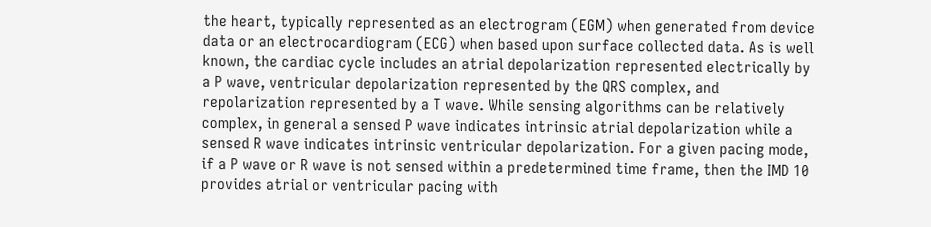the heart, typically represented as an electrogram (EGM) when generated from device data or an electrocardiogram (ECG) when based upon surface collected data. As is well known, the cardiac cycle includes an atrial depolarization represented electrically by a P wave, ventricular depolarization represented by the QRS complex, and repolarization represented by a T wave. While sensing algorithms can be relatively complex, in general a sensed P wave indicates intrinsic atrial depolarization while a sensed R wave indicates intrinsic ventricular depolarization. For a given pacing mode, if a P wave or R wave is not sensed within a predetermined time frame, then the IMD 10 provides atrial or ventricular pacing with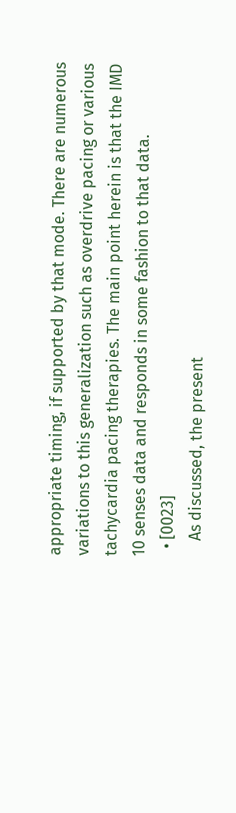appropriate timing, if supported by that mode. There are numerous variations to this generalization such as overdrive pacing or various tachycardia pacing therapies. The main point herein is that the IMD 10 senses data and responds in some fashion to that data.
  • [0023]
    As discussed, the present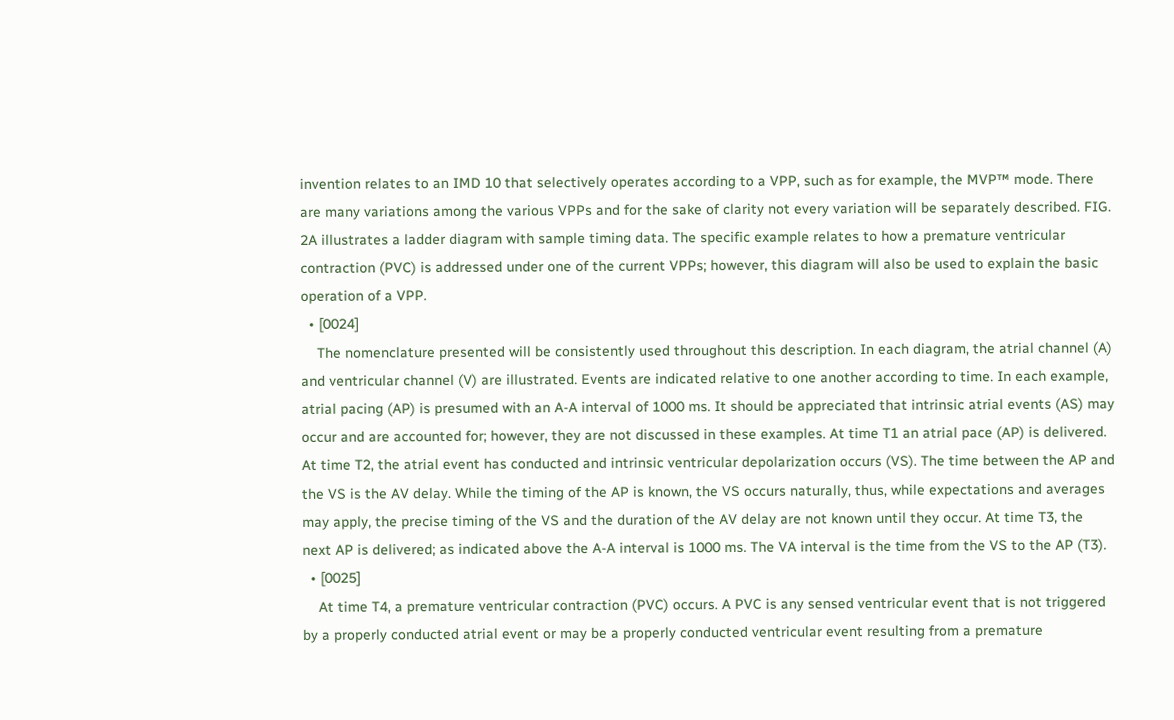invention relates to an IMD 10 that selectively operates according to a VPP, such as for example, the MVP™ mode. There are many variations among the various VPPs and for the sake of clarity not every variation will be separately described. FIG. 2A illustrates a ladder diagram with sample timing data. The specific example relates to how a premature ventricular contraction (PVC) is addressed under one of the current VPPs; however, this diagram will also be used to explain the basic operation of a VPP.
  • [0024]
    The nomenclature presented will be consistently used throughout this description. In each diagram, the atrial channel (A) and ventricular channel (V) are illustrated. Events are indicated relative to one another according to time. In each example, atrial pacing (AP) is presumed with an A-A interval of 1000 ms. It should be appreciated that intrinsic atrial events (AS) may occur and are accounted for; however, they are not discussed in these examples. At time T1 an atrial pace (AP) is delivered. At time T2, the atrial event has conducted and intrinsic ventricular depolarization occurs (VS). The time between the AP and the VS is the AV delay. While the timing of the AP is known, the VS occurs naturally, thus, while expectations and averages may apply, the precise timing of the VS and the duration of the AV delay are not known until they occur. At time T3, the next AP is delivered; as indicated above the A-A interval is 1000 ms. The VA interval is the time from the VS to the AP (T3).
  • [0025]
    At time T4, a premature ventricular contraction (PVC) occurs. A PVC is any sensed ventricular event that is not triggered by a properly conducted atrial event or may be a properly conducted ventricular event resulting from a premature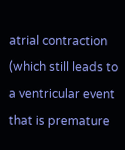atrial contraction (which still leads to a ventricular event that is premature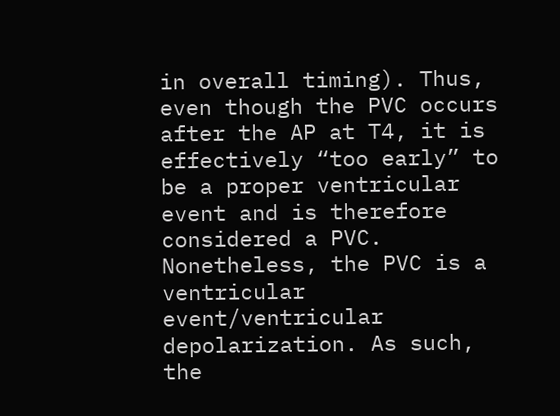in overall timing). Thus, even though the PVC occurs after the AP at T4, it is effectively “too early” to be a proper ventricular event and is therefore considered a PVC. Nonetheless, the PVC is a ventricular event/ventricular depolarization. As such, the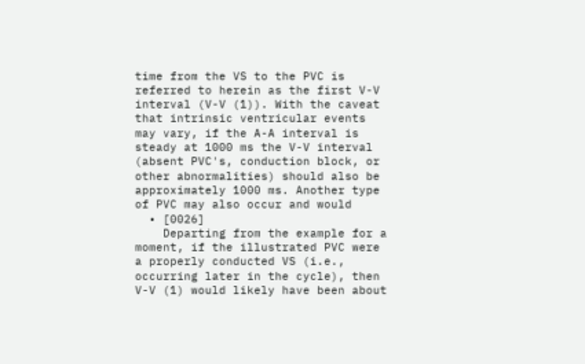time from the VS to the PVC is referred to herein as the first V-V interval (V-V (1)). With the caveat that intrinsic ventricular events may vary, if the A-A interval is steady at 1000 ms the V-V interval (absent PVC's, conduction block, or other abnormalities) should also be approximately 1000 ms. Another type of PVC may also occur and would
  • [0026]
    Departing from the example for a moment, if the illustrated PVC were a properly conducted VS (i.e., occurring later in the cycle), then V-V (1) would likely have been about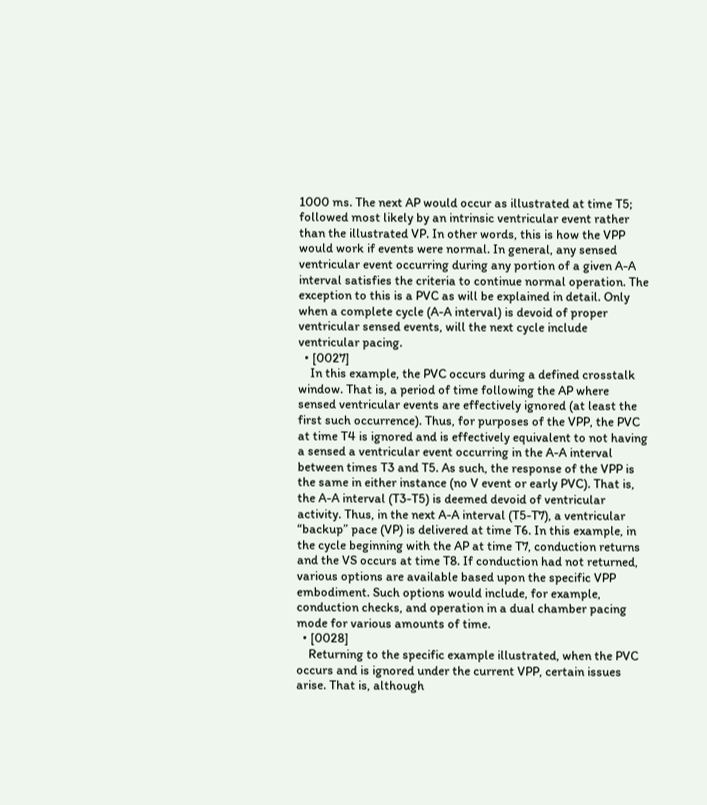1000 ms. The next AP would occur as illustrated at time T5; followed most likely by an intrinsic ventricular event rather than the illustrated VP. In other words, this is how the VPP would work if events were normal. In general, any sensed ventricular event occurring during any portion of a given A-A interval satisfies the criteria to continue normal operation. The exception to this is a PVC as will be explained in detail. Only when a complete cycle (A-A interval) is devoid of proper ventricular sensed events, will the next cycle include ventricular pacing.
  • [0027]
    In this example, the PVC occurs during a defined crosstalk window. That is, a period of time following the AP where sensed ventricular events are effectively ignored (at least the first such occurrence). Thus, for purposes of the VPP, the PVC at time T4 is ignored and is effectively equivalent to not having a sensed a ventricular event occurring in the A-A interval between times T3 and T5. As such, the response of the VPP is the same in either instance (no V event or early PVC). That is, the A-A interval (T3-T5) is deemed devoid of ventricular activity. Thus, in the next A-A interval (T5-T7), a ventricular “backup” pace (VP) is delivered at time T6. In this example, in the cycle beginning with the AP at time T7, conduction returns and the VS occurs at time T8. If conduction had not returned, various options are available based upon the specific VPP embodiment. Such options would include, for example, conduction checks, and operation in a dual chamber pacing mode for various amounts of time.
  • [0028]
    Returning to the specific example illustrated, when the PVC occurs and is ignored under the current VPP, certain issues arise. That is, although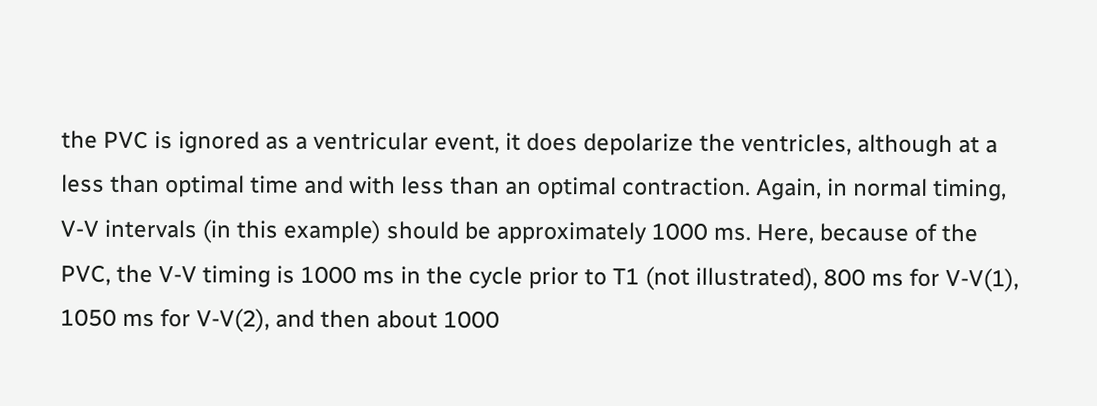the PVC is ignored as a ventricular event, it does depolarize the ventricles, although at a less than optimal time and with less than an optimal contraction. Again, in normal timing, V-V intervals (in this example) should be approximately 1000 ms. Here, because of the PVC, the V-V timing is 1000 ms in the cycle prior to T1 (not illustrated), 800 ms for V-V(1), 1050 ms for V-V(2), and then about 1000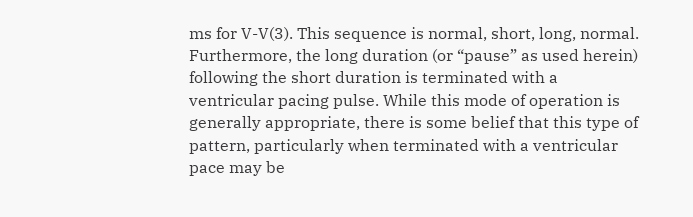ms for V-V(3). This sequence is normal, short, long, normal. Furthermore, the long duration (or “pause” as used herein) following the short duration is terminated with a ventricular pacing pulse. While this mode of operation is generally appropriate, there is some belief that this type of pattern, particularly when terminated with a ventricular pace may be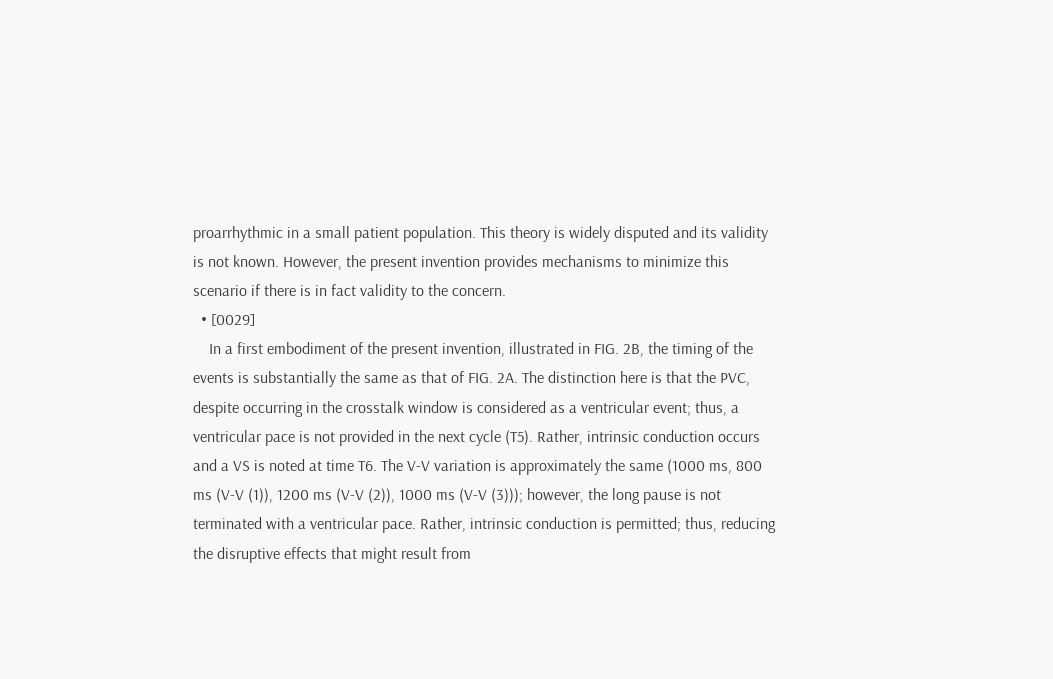proarrhythmic in a small patient population. This theory is widely disputed and its validity is not known. However, the present invention provides mechanisms to minimize this scenario if there is in fact validity to the concern.
  • [0029]
    In a first embodiment of the present invention, illustrated in FIG. 2B, the timing of the events is substantially the same as that of FIG. 2A. The distinction here is that the PVC, despite occurring in the crosstalk window is considered as a ventricular event; thus, a ventricular pace is not provided in the next cycle (T5). Rather, intrinsic conduction occurs and a VS is noted at time T6. The V-V variation is approximately the same (1000 ms, 800 ms (V-V (1)), 1200 ms (V-V (2)), 1000 ms (V-V (3))); however, the long pause is not terminated with a ventricular pace. Rather, intrinsic conduction is permitted; thus, reducing the disruptive effects that might result from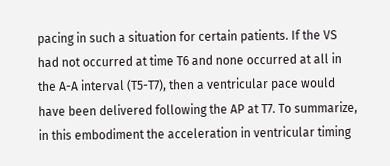pacing in such a situation for certain patients. If the VS had not occurred at time T6 and none occurred at all in the A-A interval (T5-T7), then a ventricular pace would have been delivered following the AP at T7. To summarize, in this embodiment the acceleration in ventricular timing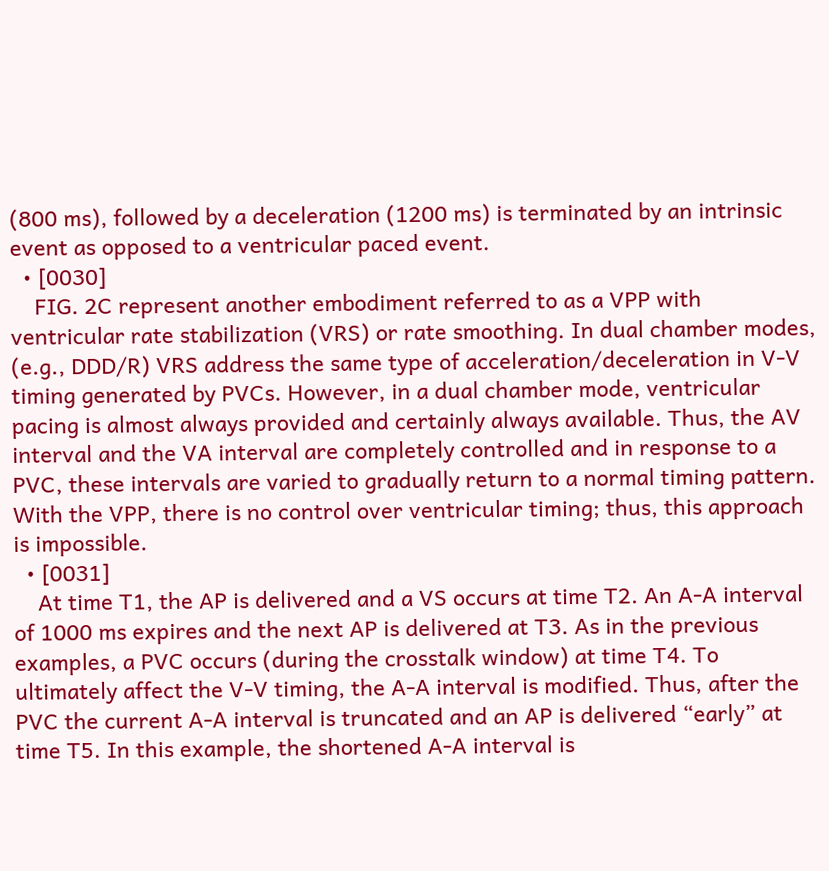(800 ms), followed by a deceleration (1200 ms) is terminated by an intrinsic event as opposed to a ventricular paced event.
  • [0030]
    FIG. 2C represent another embodiment referred to as a VPP with ventricular rate stabilization (VRS) or rate smoothing. In dual chamber modes, (e.g., DDD/R) VRS address the same type of acceleration/deceleration in V-V timing generated by PVCs. However, in a dual chamber mode, ventricular pacing is almost always provided and certainly always available. Thus, the AV interval and the VA interval are completely controlled and in response to a PVC, these intervals are varied to gradually return to a normal timing pattern. With the VPP, there is no control over ventricular timing; thus, this approach is impossible.
  • [0031]
    At time T1, the AP is delivered and a VS occurs at time T2. An A-A interval of 1000 ms expires and the next AP is delivered at T3. As in the previous examples, a PVC occurs (during the crosstalk window) at time T4. To ultimately affect the V-V timing, the A-A interval is modified. Thus, after the PVC the current A-A interval is truncated and an AP is delivered “early” at time T5. In this example, the shortened A-A interval is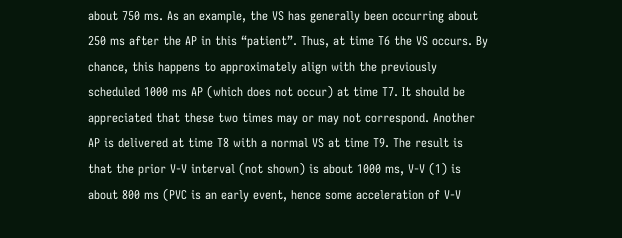about 750 ms. As an example, the VS has generally been occurring about 250 ms after the AP in this “patient”. Thus, at time T6 the VS occurs. By chance, this happens to approximately align with the previously scheduled 1000 ms AP (which does not occur) at time T7. It should be appreciated that these two times may or may not correspond. Another AP is delivered at time T8 with a normal VS at time T9. The result is that the prior V-V interval (not shown) is about 1000 ms, V-V (1) is about 800 ms (PVC is an early event, hence some acceleration of V-V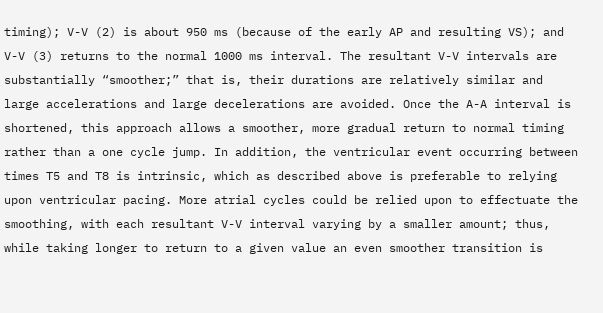timing); V-V (2) is about 950 ms (because of the early AP and resulting VS); and V-V (3) returns to the normal 1000 ms interval. The resultant V-V intervals are substantially “smoother;” that is, their durations are relatively similar and large accelerations and large decelerations are avoided. Once the A-A interval is shortened, this approach allows a smoother, more gradual return to normal timing rather than a one cycle jump. In addition, the ventricular event occurring between times T5 and T8 is intrinsic, which as described above is preferable to relying upon ventricular pacing. More atrial cycles could be relied upon to effectuate the smoothing, with each resultant V-V interval varying by a smaller amount; thus, while taking longer to return to a given value an even smoother transition is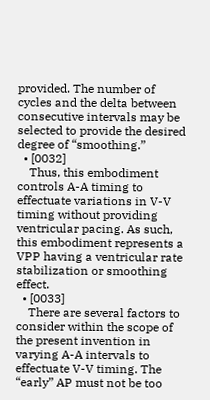provided. The number of cycles and the delta between consecutive intervals may be selected to provide the desired degree of “smoothing.”
  • [0032]
    Thus, this embodiment controls A-A timing to effectuate variations in V-V timing without providing ventricular pacing. As such, this embodiment represents a VPP having a ventricular rate stabilization or smoothing effect.
  • [0033]
    There are several factors to consider within the scope of the present invention in varying A-A intervals to effectuate V-V timing. The “early” AP must not be too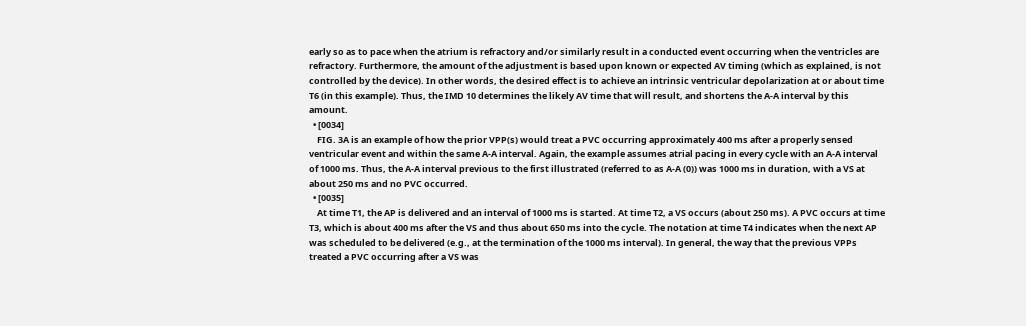early so as to pace when the atrium is refractory and/or similarly result in a conducted event occurring when the ventricles are refractory. Furthermore, the amount of the adjustment is based upon known or expected AV timing (which as explained, is not controlled by the device). In other words, the desired effect is to achieve an intrinsic ventricular depolarization at or about time T6 (in this example). Thus, the IMD 10 determines the likely AV time that will result, and shortens the A-A interval by this amount.
  • [0034]
    FIG. 3A is an example of how the prior VPP(s) would treat a PVC occurring approximately 400 ms after a properly sensed ventricular event and within the same A-A interval. Again, the example assumes atrial pacing in every cycle with an A-A interval of 1000 ms. Thus, the A-A interval previous to the first illustrated (referred to as A-A (0)) was 1000 ms in duration, with a VS at about 250 ms and no PVC occurred.
  • [0035]
    At time T1, the AP is delivered and an interval of 1000 ms is started. At time T2, a VS occurs (about 250 ms). A PVC occurs at time T3, which is about 400 ms after the VS and thus about 650 ms into the cycle. The notation at time T4 indicates when the next AP was scheduled to be delivered (e.g., at the termination of the 1000 ms interval). In general, the way that the previous VPPs treated a PVC occurring after a VS was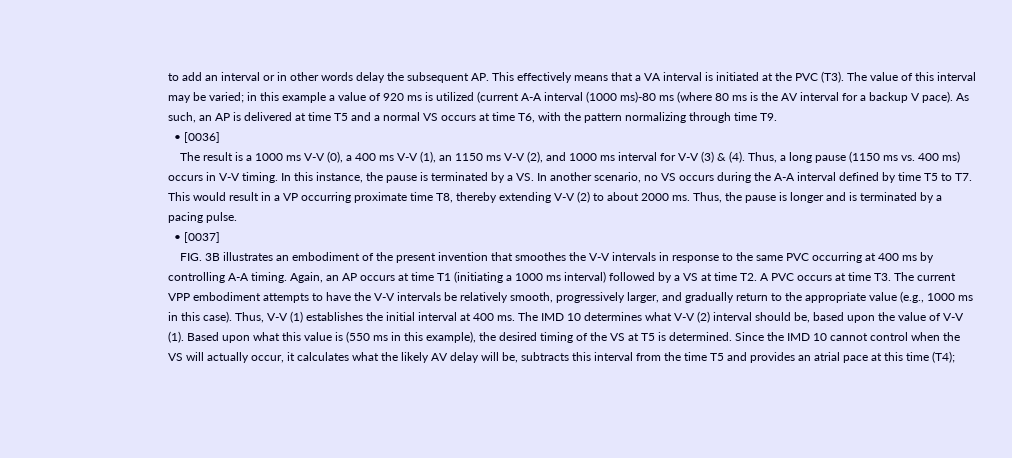to add an interval or in other words delay the subsequent AP. This effectively means that a VA interval is initiated at the PVC (T3). The value of this interval may be varied; in this example a value of 920 ms is utilized (current A-A interval (1000 ms)-80 ms (where 80 ms is the AV interval for a backup V pace). As such, an AP is delivered at time T5 and a normal VS occurs at time T6, with the pattern normalizing through time T9.
  • [0036]
    The result is a 1000 ms V-V (0), a 400 ms V-V (1), an 1150 ms V-V (2), and 1000 ms interval for V-V (3) & (4). Thus, a long pause (1150 ms vs. 400 ms) occurs in V-V timing. In this instance, the pause is terminated by a VS. In another scenario, no VS occurs during the A-A interval defined by time T5 to T7. This would result in a VP occurring proximate time T8, thereby extending V-V (2) to about 2000 ms. Thus, the pause is longer and is terminated by a pacing pulse.
  • [0037]
    FIG. 3B illustrates an embodiment of the present invention that smoothes the V-V intervals in response to the same PVC occurring at 400 ms by controlling A-A timing. Again, an AP occurs at time T1 (initiating a 1000 ms interval) followed by a VS at time T2. A PVC occurs at time T3. The current VPP embodiment attempts to have the V-V intervals be relatively smooth, progressively larger, and gradually return to the appropriate value (e.g., 1000 ms in this case). Thus, V-V (1) establishes the initial interval at 400 ms. The IMD 10 determines what V-V (2) interval should be, based upon the value of V-V (1). Based upon what this value is (550 ms in this example), the desired timing of the VS at T5 is determined. Since the IMD 10 cannot control when the VS will actually occur, it calculates what the likely AV delay will be, subtracts this interval from the time T5 and provides an atrial pace at this time (T4);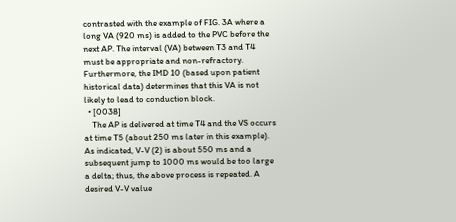contrasted with the example of FIG. 3A where a long VA (920 ms) is added to the PVC before the next AP. The interval (VA) between T3 and T4 must be appropriate and non-refractory. Furthermore, the IMD 10 (based upon patient historical data) determines that this VA is not likely to lead to conduction block.
  • [0038]
    The AP is delivered at time T4 and the VS occurs at time T5 (about 250 ms later in this example). As indicated, V-V (2) is about 550 ms and a subsequent jump to 1000 ms would be too large a delta; thus, the above process is repeated. A desired V-V value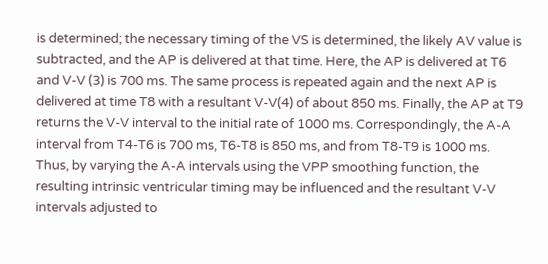is determined; the necessary timing of the VS is determined, the likely AV value is subtracted, and the AP is delivered at that time. Here, the AP is delivered at T6 and V-V (3) is 700 ms. The same process is repeated again and the next AP is delivered at time T8 with a resultant V-V(4) of about 850 ms. Finally, the AP at T9 returns the V-V interval to the initial rate of 1000 ms. Correspondingly, the A-A interval from T4-T6 is 700 ms, T6-T8 is 850 ms, and from T8-T9 is 1000 ms. Thus, by varying the A-A intervals using the VPP smoothing function, the resulting intrinsic ventricular timing may be influenced and the resultant V-V intervals adjusted to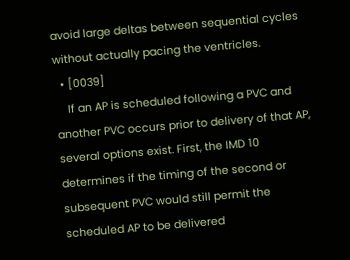avoid large deltas between sequential cycles without actually pacing the ventricles.
  • [0039]
    If an AP is scheduled following a PVC and another PVC occurs prior to delivery of that AP, several options exist. First, the IMD 10 determines if the timing of the second or subsequent PVC would still permit the scheduled AP to be delivered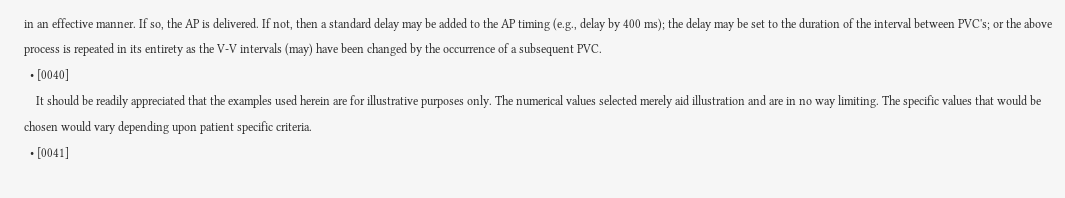in an effective manner. If so, the AP is delivered. If not, then a standard delay may be added to the AP timing (e.g., delay by 400 ms); the delay may be set to the duration of the interval between PVC's; or the above process is repeated in its entirety as the V-V intervals (may) have been changed by the occurrence of a subsequent PVC.
  • [0040]
    It should be readily appreciated that the examples used herein are for illustrative purposes only. The numerical values selected merely aid illustration and are in no way limiting. The specific values that would be chosen would vary depending upon patient specific criteria.
  • [0041]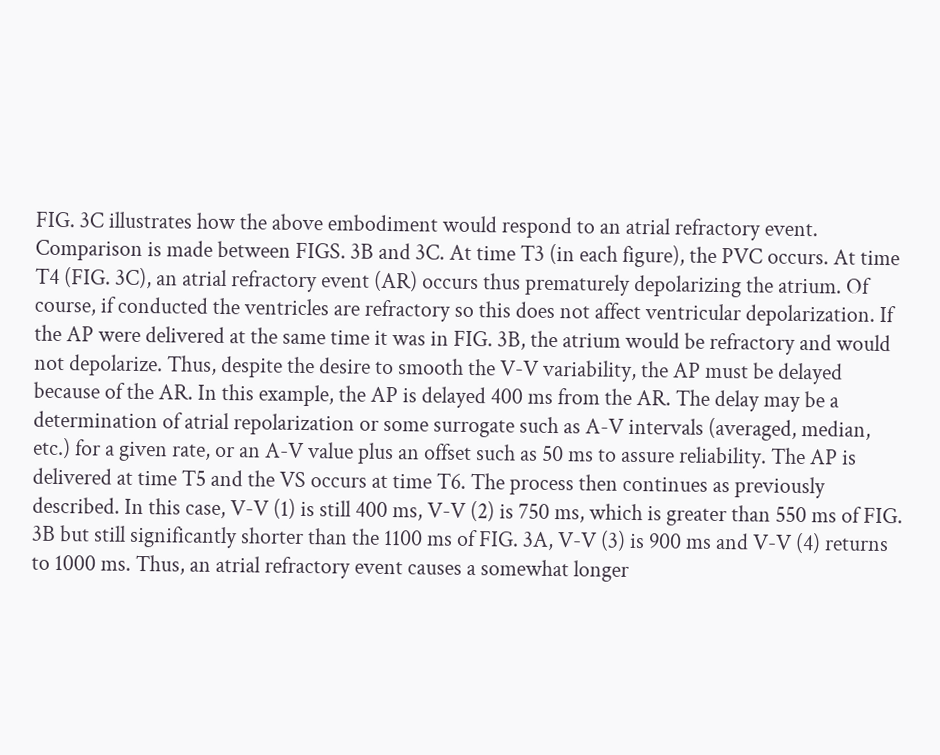FIG. 3C illustrates how the above embodiment would respond to an atrial refractory event. Comparison is made between FIGS. 3B and 3C. At time T3 (in each figure), the PVC occurs. At time T4 (FIG. 3C), an atrial refractory event (AR) occurs thus prematurely depolarizing the atrium. Of course, if conducted the ventricles are refractory so this does not affect ventricular depolarization. If the AP were delivered at the same time it was in FIG. 3B, the atrium would be refractory and would not depolarize. Thus, despite the desire to smooth the V-V variability, the AP must be delayed because of the AR. In this example, the AP is delayed 400 ms from the AR. The delay may be a determination of atrial repolarization or some surrogate such as A-V intervals (averaged, median, etc.) for a given rate, or an A-V value plus an offset such as 50 ms to assure reliability. The AP is delivered at time T5 and the VS occurs at time T6. The process then continues as previously described. In this case, V-V (1) is still 400 ms, V-V (2) is 750 ms, which is greater than 550 ms of FIG. 3B but still significantly shorter than the 1100 ms of FIG. 3A, V-V (3) is 900 ms and V-V (4) returns to 1000 ms. Thus, an atrial refractory event causes a somewhat longer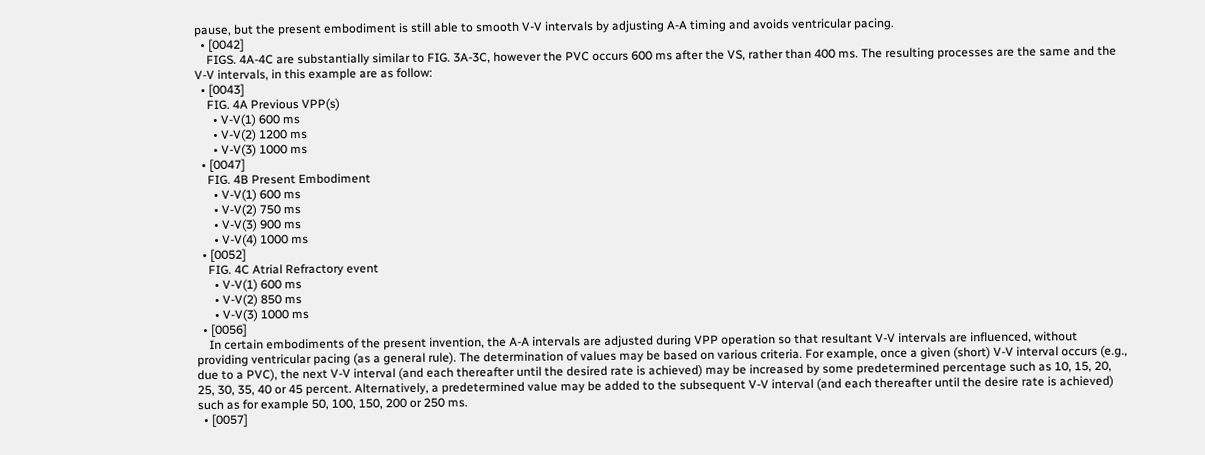pause, but the present embodiment is still able to smooth V-V intervals by adjusting A-A timing and avoids ventricular pacing.
  • [0042]
    FIGS. 4A-4C are substantially similar to FIG. 3A-3C, however the PVC occurs 600 ms after the VS, rather than 400 ms. The resulting processes are the same and the V-V intervals, in this example are as follow:
  • [0043]
    FIG. 4A Previous VPP(s)
      • V-V(1) 600 ms
      • V-V(2) 1200 ms
      • V-V(3) 1000 ms
  • [0047]
    FIG. 4B Present Embodiment
      • V-V(1) 600 ms
      • V-V(2) 750 ms
      • V-V(3) 900 ms
      • V-V(4) 1000 ms
  • [0052]
    FIG. 4C Atrial Refractory event
      • V-V(1) 600 ms
      • V-V(2) 850 ms
      • V-V(3) 1000 ms
  • [0056]
    In certain embodiments of the present invention, the A-A intervals are adjusted during VPP operation so that resultant V-V intervals are influenced, without providing ventricular pacing (as a general rule). The determination of values may be based on various criteria. For example, once a given (short) V-V interval occurs (e.g., due to a PVC), the next V-V interval (and each thereafter until the desired rate is achieved) may be increased by some predetermined percentage such as 10, 15, 20, 25, 30, 35, 40 or 45 percent. Alternatively, a predetermined value may be added to the subsequent V-V interval (and each thereafter until the desire rate is achieved) such as for example 50, 100, 150, 200 or 250 ms.
  • [0057]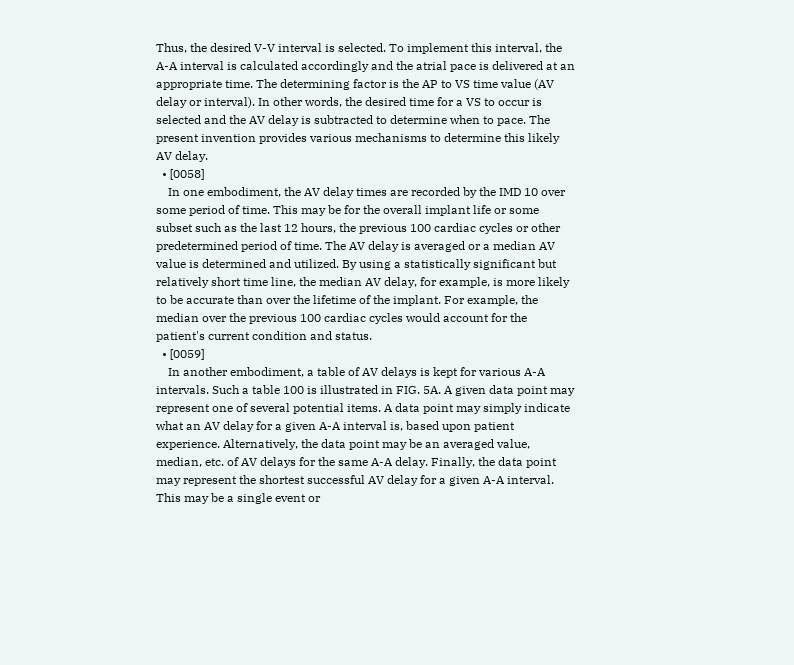Thus, the desired V-V interval is selected. To implement this interval, the A-A interval is calculated accordingly and the atrial pace is delivered at an appropriate time. The determining factor is the AP to VS time value (AV delay or interval). In other words, the desired time for a VS to occur is selected and the AV delay is subtracted to determine when to pace. The present invention provides various mechanisms to determine this likely AV delay.
  • [0058]
    In one embodiment, the AV delay times are recorded by the IMD 10 over some period of time. This may be for the overall implant life or some subset such as the last 12 hours, the previous 100 cardiac cycles or other predetermined period of time. The AV delay is averaged or a median AV value is determined and utilized. By using a statistically significant but relatively short time line, the median AV delay, for example, is more likely to be accurate than over the lifetime of the implant. For example, the median over the previous 100 cardiac cycles would account for the patient's current condition and status.
  • [0059]
    In another embodiment, a table of AV delays is kept for various A-A intervals. Such a table 100 is illustrated in FIG. 5A. A given data point may represent one of several potential items. A data point may simply indicate what an AV delay for a given A-A interval is, based upon patient experience. Alternatively, the data point may be an averaged value, median, etc. of AV delays for the same A-A delay. Finally, the data point may represent the shortest successful AV delay for a given A-A interval. This may be a single event or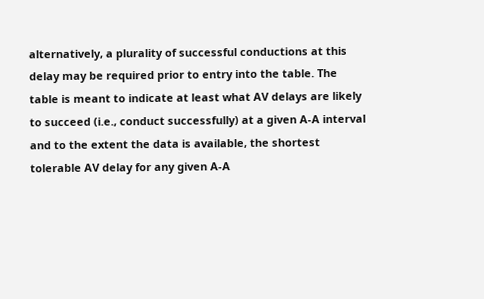alternatively, a plurality of successful conductions at this delay may be required prior to entry into the table. The table is meant to indicate at least what AV delays are likely to succeed (i.e., conduct successfully) at a given A-A interval and to the extent the data is available, the shortest tolerable AV delay for any given A-A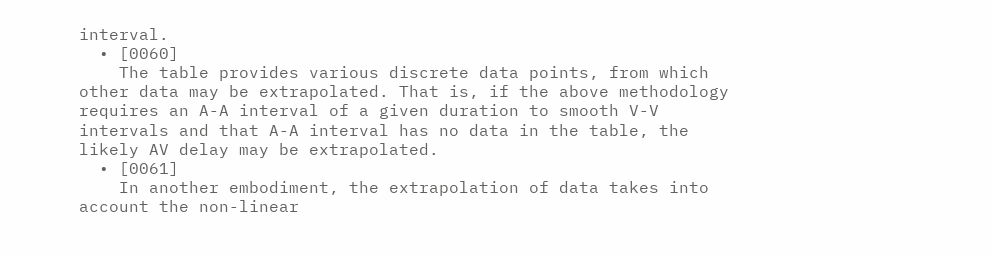interval.
  • [0060]
    The table provides various discrete data points, from which other data may be extrapolated. That is, if the above methodology requires an A-A interval of a given duration to smooth V-V intervals and that A-A interval has no data in the table, the likely AV delay may be extrapolated.
  • [0061]
    In another embodiment, the extrapolation of data takes into account the non-linear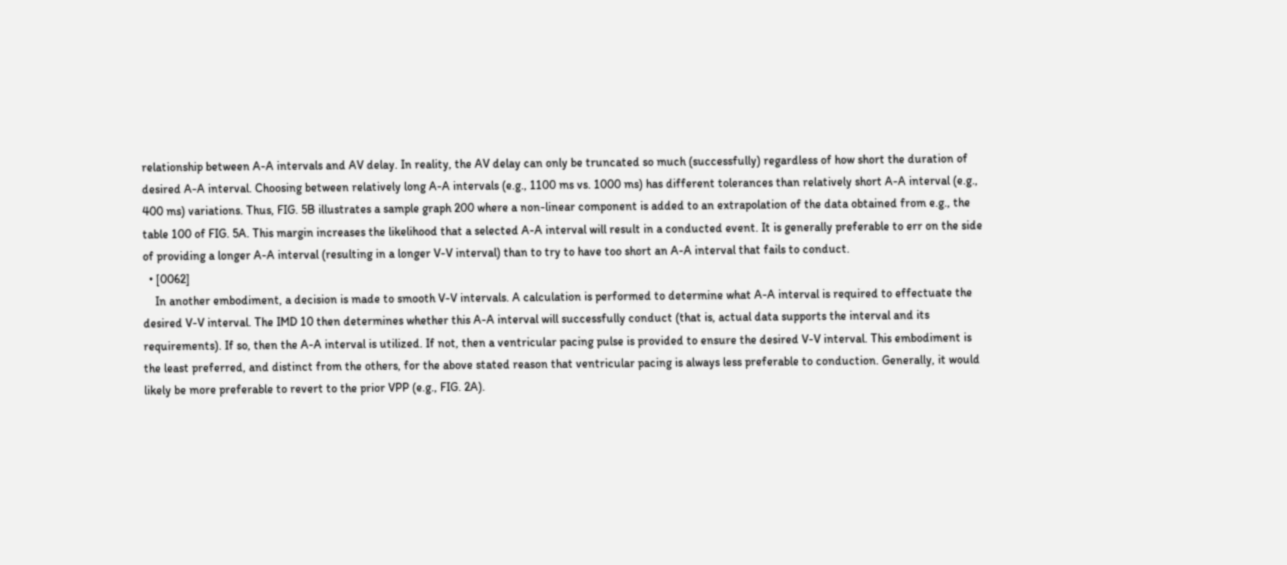relationship between A-A intervals and AV delay. In reality, the AV delay can only be truncated so much (successfully) regardless of how short the duration of desired A-A interval. Choosing between relatively long A-A intervals (e.g., 1100 ms vs. 1000 ms) has different tolerances than relatively short A-A interval (e.g., 400 ms) variations. Thus, FIG. 5B illustrates a sample graph 200 where a non-linear component is added to an extrapolation of the data obtained from e.g., the table 100 of FIG. 5A. This margin increases the likelihood that a selected A-A interval will result in a conducted event. It is generally preferable to err on the side of providing a longer A-A interval (resulting in a longer V-V interval) than to try to have too short an A-A interval that fails to conduct.
  • [0062]
    In another embodiment, a decision is made to smooth V-V intervals. A calculation is performed to determine what A-A interval is required to effectuate the desired V-V interval. The IMD 10 then determines whether this A-A interval will successfully conduct (that is, actual data supports the interval and its requirements). If so, then the A-A interval is utilized. If not, then a ventricular pacing pulse is provided to ensure the desired V-V interval. This embodiment is the least preferred, and distinct from the others, for the above stated reason that ventricular pacing is always less preferable to conduction. Generally, it would likely be more preferable to revert to the prior VPP (e.g., FIG. 2A).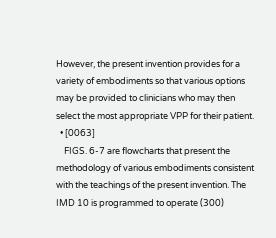However, the present invention provides for a variety of embodiments so that various options may be provided to clinicians who may then select the most appropriate VPP for their patient.
  • [0063]
    FIGS. 6-7 are flowcharts that present the methodology of various embodiments consistent with the teachings of the present invention. The IMD 10 is programmed to operate (300)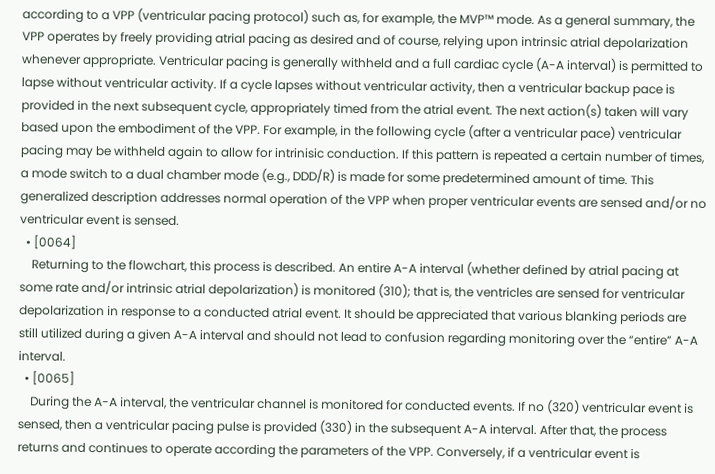according to a VPP (ventricular pacing protocol) such as, for example, the MVP™ mode. As a general summary, the VPP operates by freely providing atrial pacing as desired and of course, relying upon intrinsic atrial depolarization whenever appropriate. Ventricular pacing is generally withheld and a full cardiac cycle (A-A interval) is permitted to lapse without ventricular activity. If a cycle lapses without ventricular activity, then a ventricular backup pace is provided in the next subsequent cycle, appropriately timed from the atrial event. The next action(s) taken will vary based upon the embodiment of the VPP. For example, in the following cycle (after a ventricular pace) ventricular pacing may be withheld again to allow for intrinisic conduction. If this pattern is repeated a certain number of times, a mode switch to a dual chamber mode (e.g., DDD/R) is made for some predetermined amount of time. This generalized description addresses normal operation of the VPP when proper ventricular events are sensed and/or no ventricular event is sensed.
  • [0064]
    Returning to the flowchart, this process is described. An entire A-A interval (whether defined by atrial pacing at some rate and/or intrinsic atrial depolarization) is monitored (310); that is, the ventricles are sensed for ventricular depolarization in response to a conducted atrial event. It should be appreciated that various blanking periods are still utilized during a given A-A interval and should not lead to confusion regarding monitoring over the “entire” A-A interval.
  • [0065]
    During the A-A interval, the ventricular channel is monitored for conducted events. If no (320) ventricular event is sensed, then a ventricular pacing pulse is provided (330) in the subsequent A-A interval. After that, the process returns and continues to operate according the parameters of the VPP. Conversely, if a ventricular event is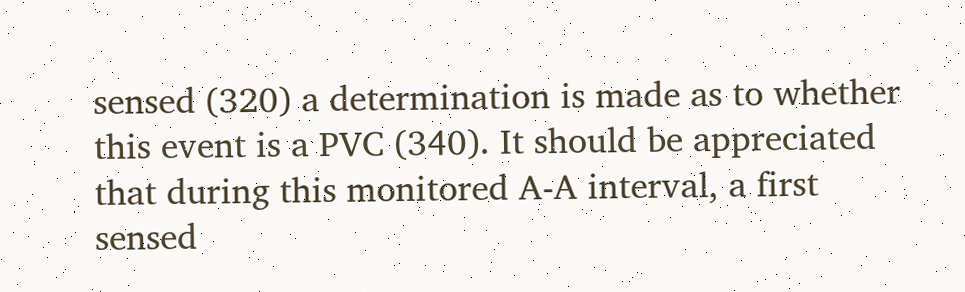sensed (320) a determination is made as to whether this event is a PVC (340). It should be appreciated that during this monitored A-A interval, a first sensed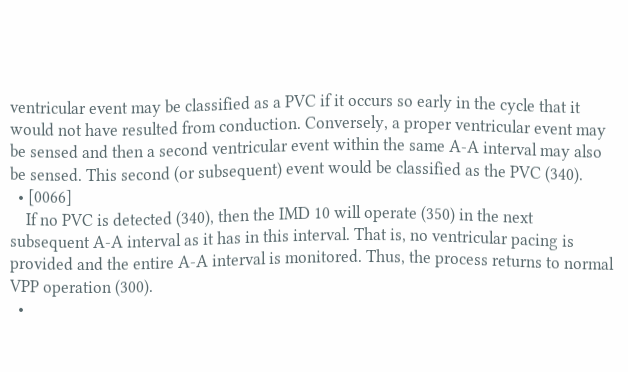ventricular event may be classified as a PVC if it occurs so early in the cycle that it would not have resulted from conduction. Conversely, a proper ventricular event may be sensed and then a second ventricular event within the same A-A interval may also be sensed. This second (or subsequent) event would be classified as the PVC (340).
  • [0066]
    If no PVC is detected (340), then the IMD 10 will operate (350) in the next subsequent A-A interval as it has in this interval. That is, no ventricular pacing is provided and the entire A-A interval is monitored. Thus, the process returns to normal VPP operation (300).
  •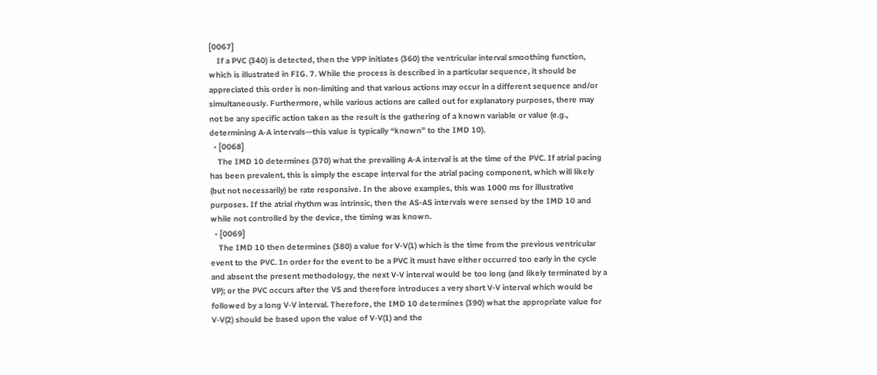[0067]
    If a PVC (340) is detected, then the VPP initiates (360) the ventricular interval smoothing function, which is illustrated in FIG. 7. While the process is described in a particular sequence, it should be appreciated this order is non-limiting and that various actions may occur in a different sequence and/or simultaneously. Furthermore, while various actions are called out for explanatory purposes, there may not be any specific action taken as the result is the gathering of a known variable or value (e.g., determining A-A intervals—this value is typically “known” to the IMD 10).
  • [0068]
    The IMD 10 determines (370) what the prevailing A-A interval is at the time of the PVC. If atrial pacing has been prevalent, this is simply the escape interval for the atrial pacing component, which will likely (but not necessarily) be rate responsive. In the above examples, this was 1000 ms for illustrative purposes. If the atrial rhythm was intrinsic, then the AS-AS intervals were sensed by the IMD 10 and while not controlled by the device, the timing was known.
  • [0069]
    The IMD 10 then determines (380) a value for V-V(1) which is the time from the previous ventricular event to the PVC. In order for the event to be a PVC it must have either occurred too early in the cycle and absent the present methodology, the next V-V interval would be too long (and likely terminated by a VP); or the PVC occurs after the VS and therefore introduces a very short V-V interval which would be followed by a long V-V interval. Therefore, the IMD 10 determines (390) what the appropriate value for V-V(2) should be based upon the value of V-V(1) and the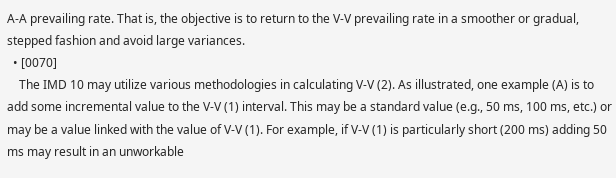A-A prevailing rate. That is, the objective is to return to the V-V prevailing rate in a smoother or gradual, stepped fashion and avoid large variances.
  • [0070]
    The IMD 10 may utilize various methodologies in calculating V-V (2). As illustrated, one example (A) is to add some incremental value to the V-V (1) interval. This may be a standard value (e.g., 50 ms, 100 ms, etc.) or may be a value linked with the value of V-V (1). For example, if V-V (1) is particularly short (200 ms) adding 50 ms may result in an unworkable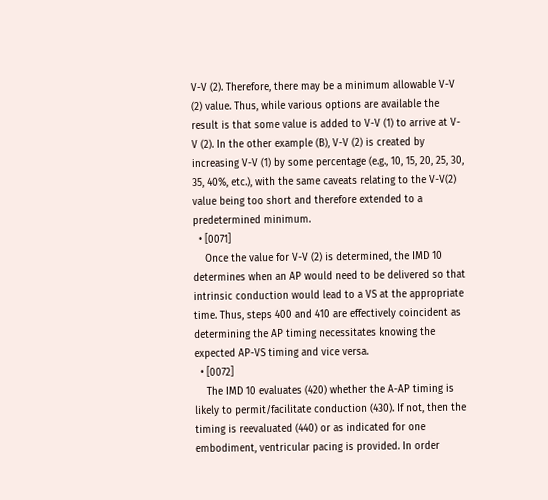V-V (2). Therefore, there may be a minimum allowable V-V (2) value. Thus, while various options are available the result is that some value is added to V-V (1) to arrive at V-V (2). In the other example (B), V-V (2) is created by increasing V-V (1) by some percentage (e.g., 10, 15, 20, 25, 30, 35, 40%, etc.), with the same caveats relating to the V-V(2) value being too short and therefore extended to a predetermined minimum.
  • [0071]
    Once the value for V-V (2) is determined, the IMD 10 determines when an AP would need to be delivered so that intrinsic conduction would lead to a VS at the appropriate time. Thus, steps 400 and 410 are effectively coincident as determining the AP timing necessitates knowing the expected AP-VS timing and vice versa.
  • [0072]
    The IMD 10 evaluates (420) whether the A-AP timing is likely to permit/facilitate conduction (430). If not, then the timing is reevaluated (440) or as indicated for one embodiment, ventricular pacing is provided. In order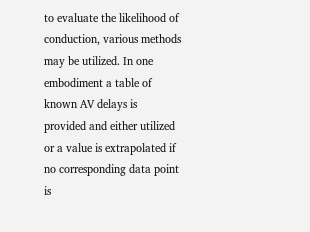to evaluate the likelihood of conduction, various methods may be utilized. In one embodiment a table of known AV delays is provided and either utilized or a value is extrapolated if no corresponding data point is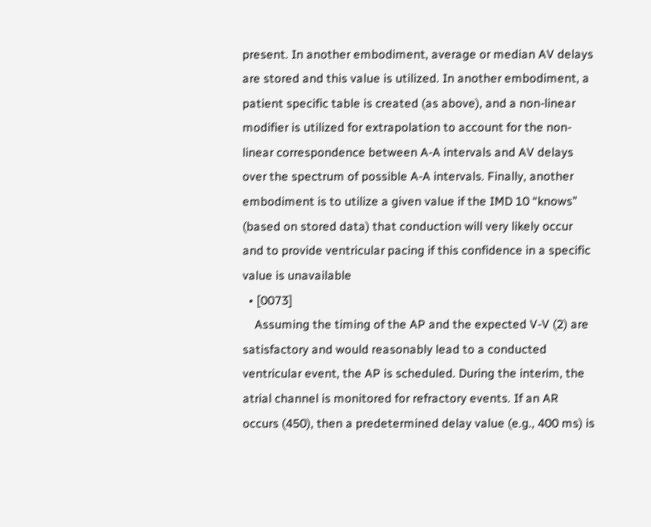present. In another embodiment, average or median AV delays are stored and this value is utilized. In another embodiment, a patient specific table is created (as above), and a non-linear modifier is utilized for extrapolation to account for the non-linear correspondence between A-A intervals and AV delays over the spectrum of possible A-A intervals. Finally, another embodiment is to utilize a given value if the IMD 10 “knows” (based on stored data) that conduction will very likely occur and to provide ventricular pacing if this confidence in a specific value is unavailable
  • [0073]
    Assuming the timing of the AP and the expected V-V (2) are satisfactory and would reasonably lead to a conducted ventricular event, the AP is scheduled. During the interim, the atrial channel is monitored for refractory events. If an AR occurs (450), then a predetermined delay value (e.g., 400 ms) is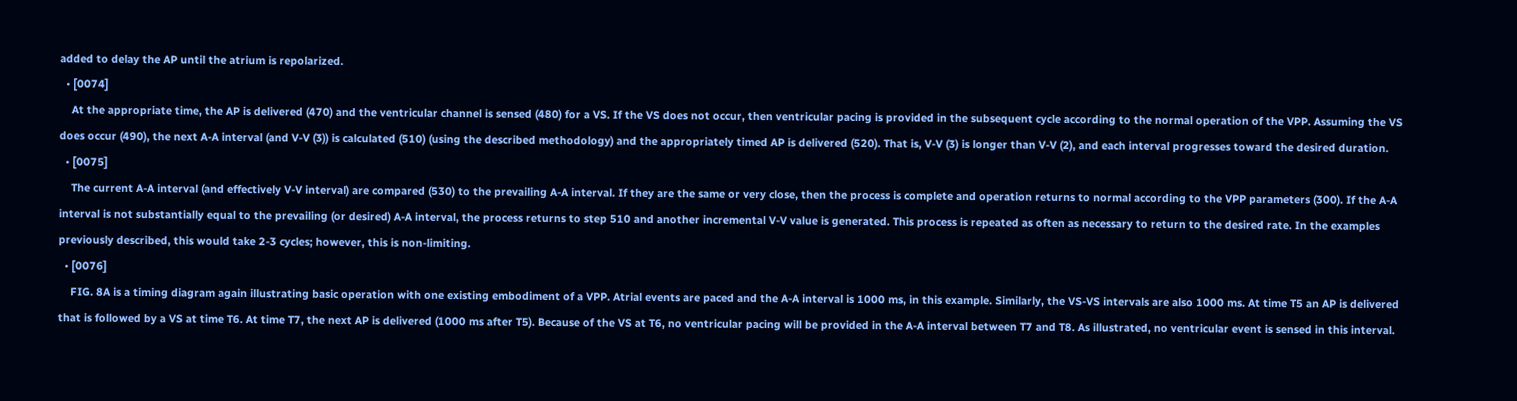added to delay the AP until the atrium is repolarized.
  • [0074]
    At the appropriate time, the AP is delivered (470) and the ventricular channel is sensed (480) for a VS. If the VS does not occur, then ventricular pacing is provided in the subsequent cycle according to the normal operation of the VPP. Assuming the VS does occur (490), the next A-A interval (and V-V (3)) is calculated (510) (using the described methodology) and the appropriately timed AP is delivered (520). That is, V-V (3) is longer than V-V (2), and each interval progresses toward the desired duration.
  • [0075]
    The current A-A interval (and effectively V-V interval) are compared (530) to the prevailing A-A interval. If they are the same or very close, then the process is complete and operation returns to normal according to the VPP parameters (300). If the A-A interval is not substantially equal to the prevailing (or desired) A-A interval, the process returns to step 510 and another incremental V-V value is generated. This process is repeated as often as necessary to return to the desired rate. In the examples previously described, this would take 2-3 cycles; however, this is non-limiting.
  • [0076]
    FIG. 8A is a timing diagram again illustrating basic operation with one existing embodiment of a VPP. Atrial events are paced and the A-A interval is 1000 ms, in this example. Similarly, the VS-VS intervals are also 1000 ms. At time T5 an AP is delivered that is followed by a VS at time T6. At time T7, the next AP is delivered (1000 ms after T5). Because of the VS at T6, no ventricular pacing will be provided in the A-A interval between T7 and T8. As illustrated, no ventricular event is sensed in this interval.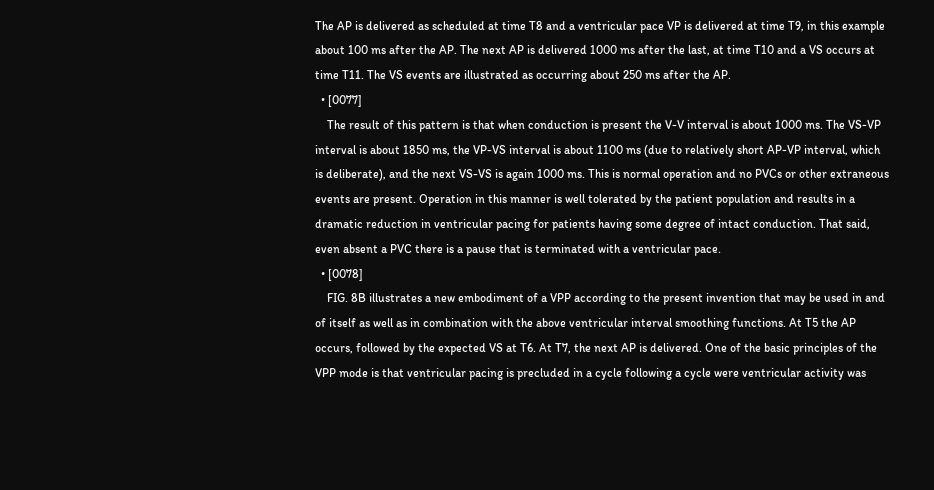The AP is delivered as scheduled at time T8 and a ventricular pace VP is delivered at time T9, in this example about 100 ms after the AP. The next AP is delivered 1000 ms after the last, at time T10 and a VS occurs at time T11. The VS events are illustrated as occurring about 250 ms after the AP.
  • [0077]
    The result of this pattern is that when conduction is present the V-V interval is about 1000 ms. The VS-VP interval is about 1850 ms, the VP-VS interval is about 1100 ms (due to relatively short AP-VP interval, which is deliberate), and the next VS-VS is again 1000 ms. This is normal operation and no PVCs or other extraneous events are present. Operation in this manner is well tolerated by the patient population and results in a dramatic reduction in ventricular pacing for patients having some degree of intact conduction. That said, even absent a PVC there is a pause that is terminated with a ventricular pace.
  • [0078]
    FIG. 8B illustrates a new embodiment of a VPP according to the present invention that may be used in and of itself as well as in combination with the above ventricular interval smoothing functions. At T5 the AP occurs, followed by the expected VS at T6. At T7, the next AP is delivered. One of the basic principles of the VPP mode is that ventricular pacing is precluded in a cycle following a cycle were ventricular activity was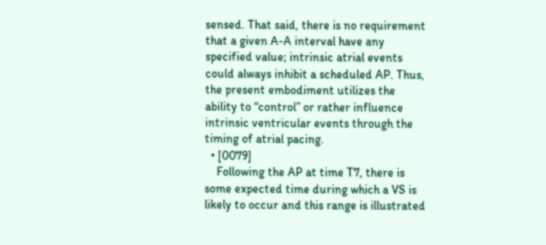sensed. That said, there is no requirement that a given A-A interval have any specified value; intrinsic atrial events could always inhibit a scheduled AP. Thus, the present embodiment utilizes the ability to “control” or rather influence intrinsic ventricular events through the timing of atrial pacing.
  • [0079]
    Following the AP at time T7, there is some expected time during which a VS is likely to occur and this range is illustrated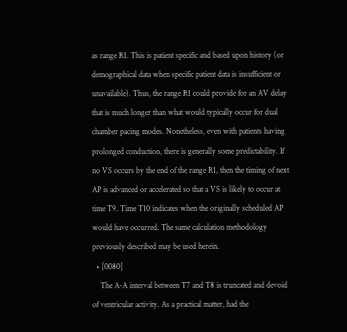as range R1. This is patient specific and based upon history (or demographical data when specific patient data is insufficient or unavailable). Thus, the range R1 could provide for an AV delay that is much longer than what would typically occur for dual chamber pacing modes. Nonetheless, even with patients having prolonged conduction, there is generally some predictability. If no VS occurs by the end of the range R1, then the timing of next AP is advanced or accelerated so that a VS is likely to occur at time T9. Time T10 indicates when the originally scheduled AP would have occurred. The same calculation methodology previously described may be used herein.
  • [0080]
    The A-A interval between T7 and T8 is truncated and devoid of ventricular activity. As a practical matter, had the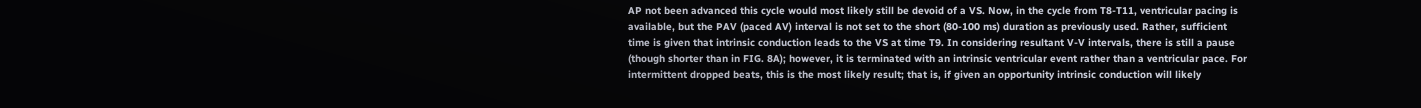AP not been advanced this cycle would most likely still be devoid of a VS. Now, in the cycle from T8-T11, ventricular pacing is available, but the PAV (paced AV) interval is not set to the short (80-100 ms) duration as previously used. Rather, sufficient time is given that intrinsic conduction leads to the VS at time T9. In considering resultant V-V intervals, there is still a pause (though shorter than in FIG. 8A); however, it is terminated with an intrinsic ventricular event rather than a ventricular pace. For intermittent dropped beats, this is the most likely result; that is, if given an opportunity intrinsic conduction will likely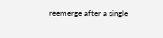reemerge after a single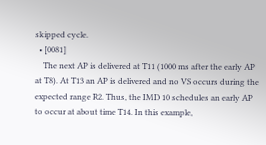skipped cycle.
  • [0081]
    The next AP is delivered at T11 (1000 ms after the early AP at T8). At T13 an AP is delivered and no VS occurs during the expected range R2. Thus, the IMD 10 schedules an early AP to occur at about time T14. In this example,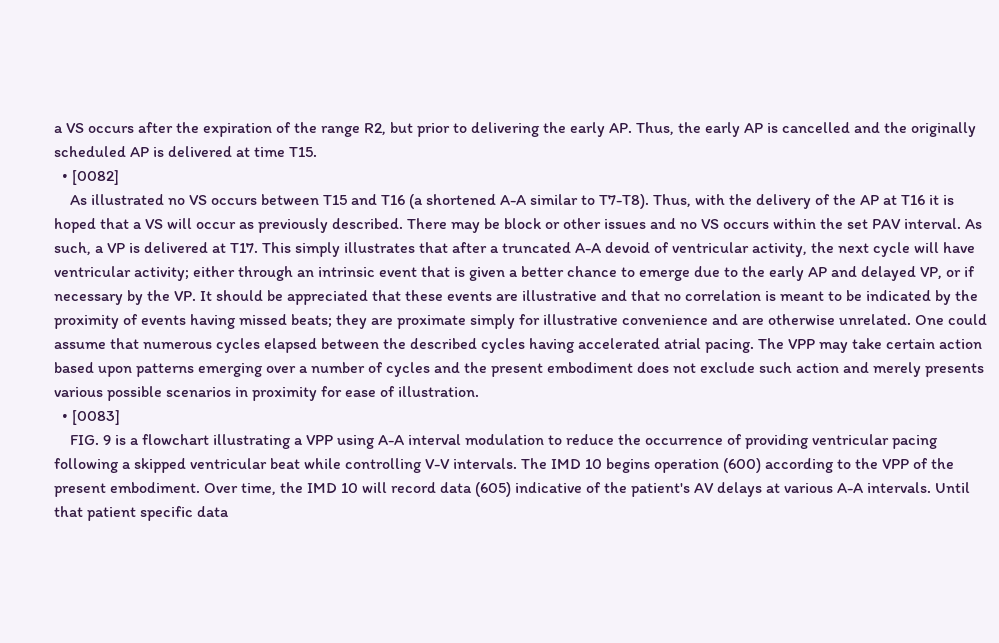a VS occurs after the expiration of the range R2, but prior to delivering the early AP. Thus, the early AP is cancelled and the originally scheduled AP is delivered at time T15.
  • [0082]
    As illustrated no VS occurs between T15 and T16 (a shortened A-A similar to T7-T8). Thus, with the delivery of the AP at T16 it is hoped that a VS will occur as previously described. There may be block or other issues and no VS occurs within the set PAV interval. As such, a VP is delivered at T17. This simply illustrates that after a truncated A-A devoid of ventricular activity, the next cycle will have ventricular activity; either through an intrinsic event that is given a better chance to emerge due to the early AP and delayed VP, or if necessary by the VP. It should be appreciated that these events are illustrative and that no correlation is meant to be indicated by the proximity of events having missed beats; they are proximate simply for illustrative convenience and are otherwise unrelated. One could assume that numerous cycles elapsed between the described cycles having accelerated atrial pacing. The VPP may take certain action based upon patterns emerging over a number of cycles and the present embodiment does not exclude such action and merely presents various possible scenarios in proximity for ease of illustration.
  • [0083]
    FIG. 9 is a flowchart illustrating a VPP using A-A interval modulation to reduce the occurrence of providing ventricular pacing following a skipped ventricular beat while controlling V-V intervals. The IMD 10 begins operation (600) according to the VPP of the present embodiment. Over time, the IMD 10 will record data (605) indicative of the patient's AV delays at various A-A intervals. Until that patient specific data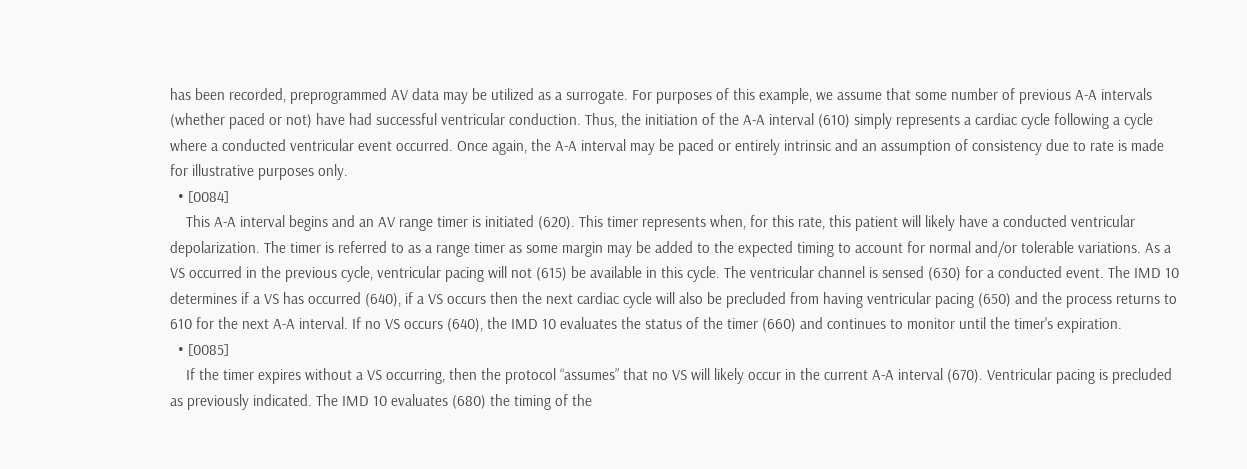has been recorded, preprogrammed AV data may be utilized as a surrogate. For purposes of this example, we assume that some number of previous A-A intervals (whether paced or not) have had successful ventricular conduction. Thus, the initiation of the A-A interval (610) simply represents a cardiac cycle following a cycle where a conducted ventricular event occurred. Once again, the A-A interval may be paced or entirely intrinsic and an assumption of consistency due to rate is made for illustrative purposes only.
  • [0084]
    This A-A interval begins and an AV range timer is initiated (620). This timer represents when, for this rate, this patient will likely have a conducted ventricular depolarization. The timer is referred to as a range timer as some margin may be added to the expected timing to account for normal and/or tolerable variations. As a VS occurred in the previous cycle, ventricular pacing will not (615) be available in this cycle. The ventricular channel is sensed (630) for a conducted event. The IMD 10 determines if a VS has occurred (640), if a VS occurs then the next cardiac cycle will also be precluded from having ventricular pacing (650) and the process returns to 610 for the next A-A interval. If no VS occurs (640), the IMD 10 evaluates the status of the timer (660) and continues to monitor until the timer's expiration.
  • [0085]
    If the timer expires without a VS occurring, then the protocol “assumes” that no VS will likely occur in the current A-A interval (670). Ventricular pacing is precluded as previously indicated. The IMD 10 evaluates (680) the timing of the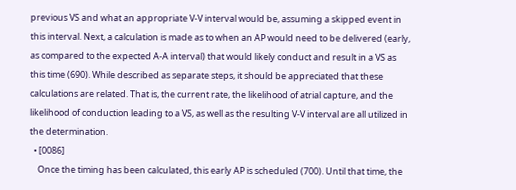previous VS and what an appropriate V-V interval would be, assuming a skipped event in this interval. Next, a calculation is made as to when an AP would need to be delivered (early, as compared to the expected A-A interval) that would likely conduct and result in a VS as this time (690). While described as separate steps, it should be appreciated that these calculations are related. That is, the current rate, the likelihood of atrial capture, and the likelihood of conduction leading to a VS, as well as the resulting V-V interval are all utilized in the determination.
  • [0086]
    Once the timing has been calculated, this early AP is scheduled (700). Until that time, the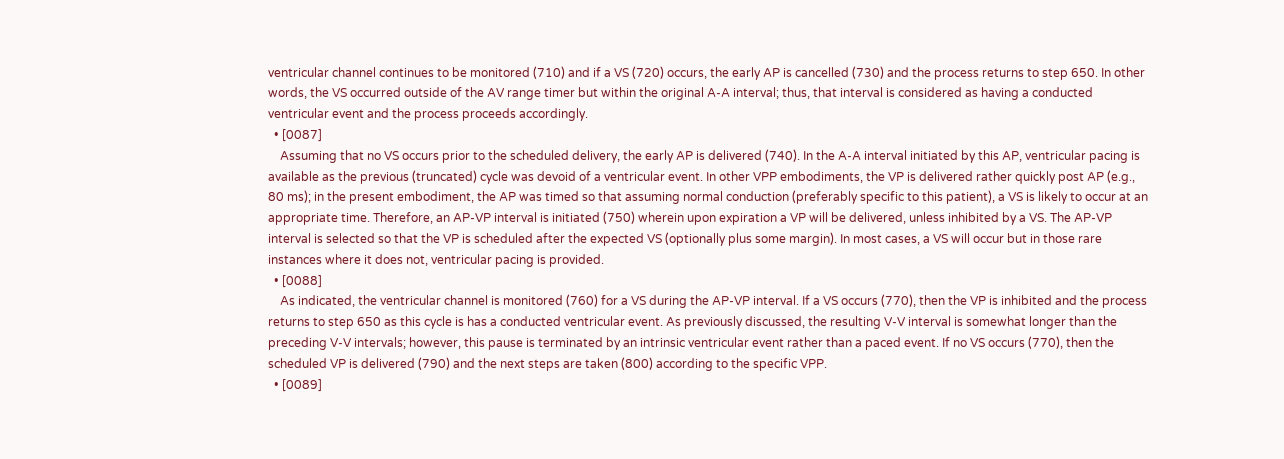ventricular channel continues to be monitored (710) and if a VS (720) occurs, the early AP is cancelled (730) and the process returns to step 650. In other words, the VS occurred outside of the AV range timer but within the original A-A interval; thus, that interval is considered as having a conducted ventricular event and the process proceeds accordingly.
  • [0087]
    Assuming that no VS occurs prior to the scheduled delivery, the early AP is delivered (740). In the A-A interval initiated by this AP, ventricular pacing is available as the previous (truncated) cycle was devoid of a ventricular event. In other VPP embodiments, the VP is delivered rather quickly post AP (e.g., 80 ms); in the present embodiment, the AP was timed so that assuming normal conduction (preferably specific to this patient), a VS is likely to occur at an appropriate time. Therefore, an AP-VP interval is initiated (750) wherein upon expiration a VP will be delivered, unless inhibited by a VS. The AP-VP interval is selected so that the VP is scheduled after the expected VS (optionally plus some margin). In most cases, a VS will occur but in those rare instances where it does not, ventricular pacing is provided.
  • [0088]
    As indicated, the ventricular channel is monitored (760) for a VS during the AP-VP interval. If a VS occurs (770), then the VP is inhibited and the process returns to step 650 as this cycle is has a conducted ventricular event. As previously discussed, the resulting V-V interval is somewhat longer than the preceding V-V intervals; however, this pause is terminated by an intrinsic ventricular event rather than a paced event. If no VS occurs (770), then the scheduled VP is delivered (790) and the next steps are taken (800) according to the specific VPP.
  • [0089]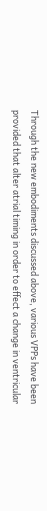Through the new embodiments discussed above, various VPPs have been provided that alter atrial timing in order to effect a change in ventricular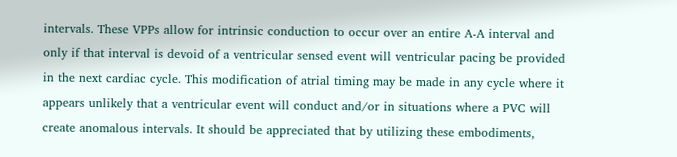intervals. These VPPs allow for intrinsic conduction to occur over an entire A-A interval and only if that interval is devoid of a ventricular sensed event will ventricular pacing be provided in the next cardiac cycle. This modification of atrial timing may be made in any cycle where it appears unlikely that a ventricular event will conduct and/or in situations where a PVC will create anomalous intervals. It should be appreciated that by utilizing these embodiments,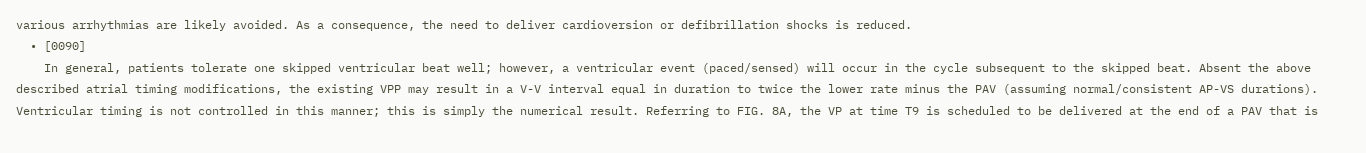various arrhythmias are likely avoided. As a consequence, the need to deliver cardioversion or defibrillation shocks is reduced.
  • [0090]
    In general, patients tolerate one skipped ventricular beat well; however, a ventricular event (paced/sensed) will occur in the cycle subsequent to the skipped beat. Absent the above described atrial timing modifications, the existing VPP may result in a V-V interval equal in duration to twice the lower rate minus the PAV (assuming normal/consistent AP-VS durations). Ventricular timing is not controlled in this manner; this is simply the numerical result. Referring to FIG. 8A, the VP at time T9 is scheduled to be delivered at the end of a PAV that is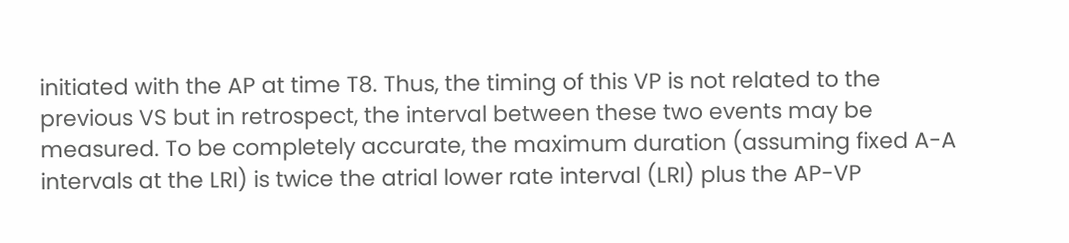initiated with the AP at time T8. Thus, the timing of this VP is not related to the previous VS but in retrospect, the interval between these two events may be measured. To be completely accurate, the maximum duration (assuming fixed A-A intervals at the LRI) is twice the atrial lower rate interval (LRI) plus the AP-VP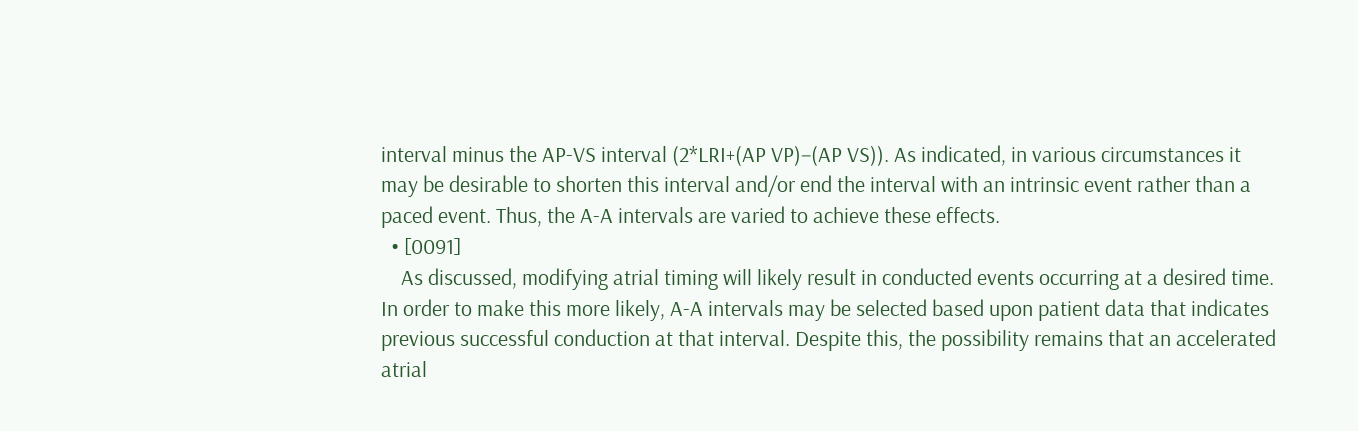interval minus the AP-VS interval (2*LRI+(AP VP)−(AP VS)). As indicated, in various circumstances it may be desirable to shorten this interval and/or end the interval with an intrinsic event rather than a paced event. Thus, the A-A intervals are varied to achieve these effects.
  • [0091]
    As discussed, modifying atrial timing will likely result in conducted events occurring at a desired time. In order to make this more likely, A-A intervals may be selected based upon patient data that indicates previous successful conduction at that interval. Despite this, the possibility remains that an accelerated atrial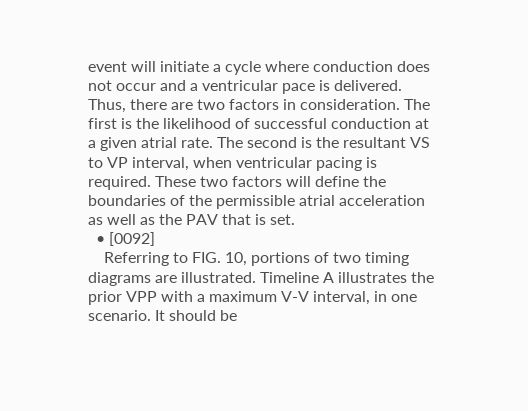event will initiate a cycle where conduction does not occur and a ventricular pace is delivered. Thus, there are two factors in consideration. The first is the likelihood of successful conduction at a given atrial rate. The second is the resultant VS to VP interval, when ventricular pacing is required. These two factors will define the boundaries of the permissible atrial acceleration as well as the PAV that is set.
  • [0092]
    Referring to FIG. 10, portions of two timing diagrams are illustrated. Timeline A illustrates the prior VPP with a maximum V-V interval, in one scenario. It should be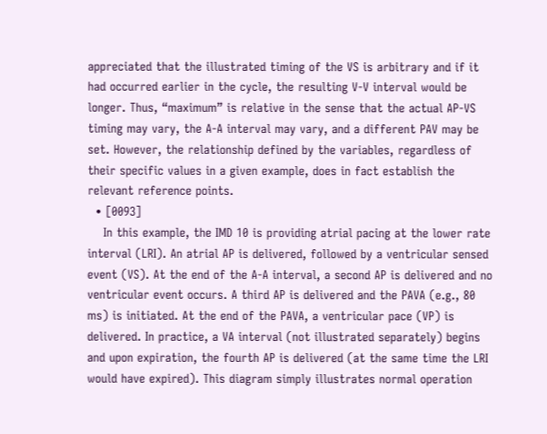appreciated that the illustrated timing of the VS is arbitrary and if it had occurred earlier in the cycle, the resulting V-V interval would be longer. Thus, “maximum” is relative in the sense that the actual AP-VS timing may vary, the A-A interval may vary, and a different PAV may be set. However, the relationship defined by the variables, regardless of their specific values in a given example, does in fact establish the relevant reference points.
  • [0093]
    In this example, the IMD 10 is providing atrial pacing at the lower rate interval (LRI). An atrial AP is delivered, followed by a ventricular sensed event (VS). At the end of the A-A interval, a second AP is delivered and no ventricular event occurs. A third AP is delivered and the PAVA (e.g., 80 ms) is initiated. At the end of the PAVA, a ventricular pace (VP) is delivered. In practice, a VA interval (not illustrated separately) begins and upon expiration, the fourth AP is delivered (at the same time the LRI would have expired). This diagram simply illustrates normal operation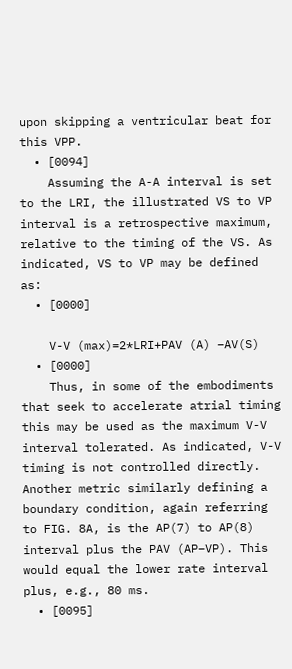upon skipping a ventricular beat for this VPP.
  • [0094]
    Assuming the A-A interval is set to the LRI, the illustrated VS to VP interval is a retrospective maximum, relative to the timing of the VS. As indicated, VS to VP may be defined as:
  • [0000]

    V-V (max)=2*LRI+PAV (A) −AV(S)
  • [0000]
    Thus, in some of the embodiments that seek to accelerate atrial timing this may be used as the maximum V-V interval tolerated. As indicated, V-V timing is not controlled directly. Another metric similarly defining a boundary condition, again referring to FIG. 8A, is the AP(7) to AP(8) interval plus the PAV (AP−VP). This would equal the lower rate interval plus, e.g., 80 ms.
  • [0095]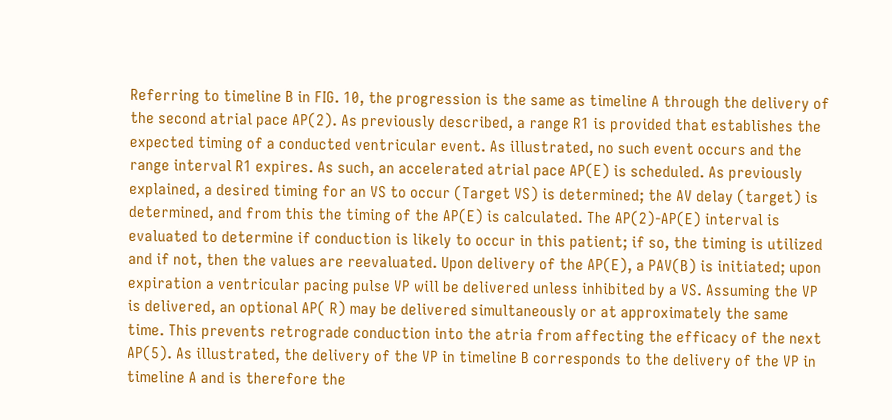Referring to timeline B in FIG. 10, the progression is the same as timeline A through the delivery of the second atrial pace AP(2). As previously described, a range R1 is provided that establishes the expected timing of a conducted ventricular event. As illustrated, no such event occurs and the range interval R1 expires. As such, an accelerated atrial pace AP(E) is scheduled. As previously explained, a desired timing for an VS to occur (Target VS) is determined; the AV delay (target) is determined, and from this the timing of the AP(E) is calculated. The AP(2)-AP(E) interval is evaluated to determine if conduction is likely to occur in this patient; if so, the timing is utilized and if not, then the values are reevaluated. Upon delivery of the AP(E), a PAV(B) is initiated; upon expiration a ventricular pacing pulse VP will be delivered unless inhibited by a VS. Assuming the VP is delivered, an optional AP( R) may be delivered simultaneously or at approximately the same time. This prevents retrograde conduction into the atria from affecting the efficacy of the next AP(5). As illustrated, the delivery of the VP in timeline B corresponds to the delivery of the VP in timeline A and is therefore the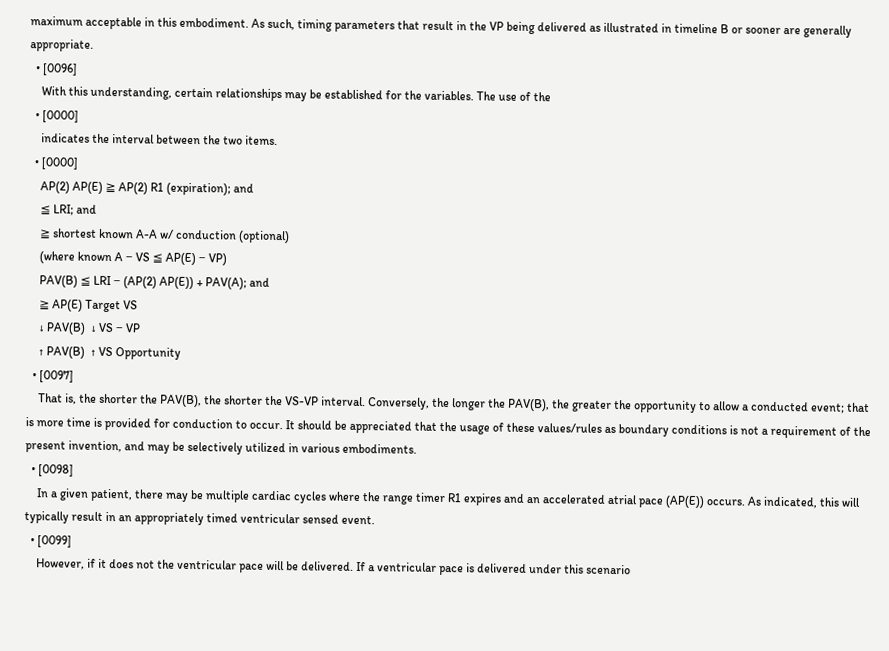maximum acceptable in this embodiment. As such, timing parameters that result in the VP being delivered as illustrated in timeline B or sooner are generally appropriate.
  • [0096]
    With this understanding, certain relationships may be established for the variables. The use of the
  • [0000]
    indicates the interval between the two items.
  • [0000]
    AP(2) AP(E) ≧ AP(2) R1 (expiration); and
    ≦ LRI; and
    ≧ shortest known A-A w/ conduction (optional)
    (where known A − VS ≦ AP(E) − VP)
    PAV(B) ≦ LRI − (AP(2) AP(E)) + PAV(A); and
    ≧ AP(E) Target VS
    ↓ PAV(B)  ↓ VS − VP
    ↑ PAV(B)  ↑ VS Opportunity
  • [0097]
    That is, the shorter the PAV(B), the shorter the VS-VP interval. Conversely, the longer the PAV(B), the greater the opportunity to allow a conducted event; that is more time is provided for conduction to occur. It should be appreciated that the usage of these values/rules as boundary conditions is not a requirement of the present invention, and may be selectively utilized in various embodiments.
  • [0098]
    In a given patient, there may be multiple cardiac cycles where the range timer R1 expires and an accelerated atrial pace (AP(E)) occurs. As indicated, this will typically result in an appropriately timed ventricular sensed event.
  • [0099]
    However, if it does not the ventricular pace will be delivered. If a ventricular pace is delivered under this scenario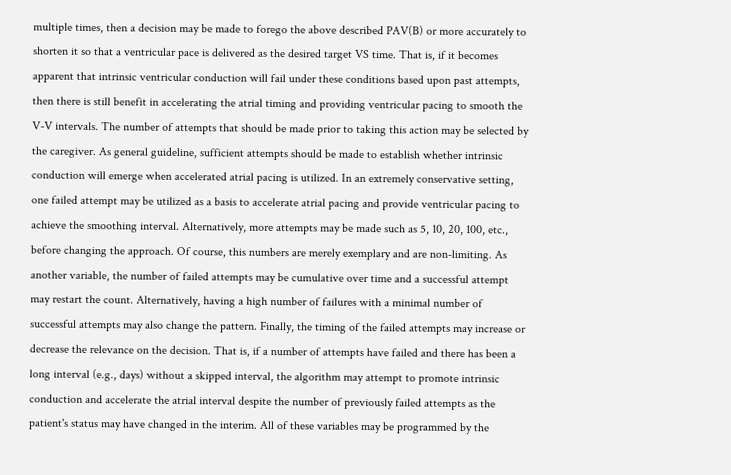multiple times, then a decision may be made to forego the above described PAV(B) or more accurately to shorten it so that a ventricular pace is delivered as the desired target VS time. That is, if it becomes apparent that intrinsic ventricular conduction will fail under these conditions based upon past attempts, then there is still benefit in accelerating the atrial timing and providing ventricular pacing to smooth the V-V intervals. The number of attempts that should be made prior to taking this action may be selected by the caregiver. As general guideline, sufficient attempts should be made to establish whether intrinsic conduction will emerge when accelerated atrial pacing is utilized. In an extremely conservative setting, one failed attempt may be utilized as a basis to accelerate atrial pacing and provide ventricular pacing to achieve the smoothing interval. Alternatively, more attempts may be made such as 5, 10, 20, 100, etc., before changing the approach. Of course, this numbers are merely exemplary and are non-limiting. As another variable, the number of failed attempts may be cumulative over time and a successful attempt may restart the count. Alternatively, having a high number of failures with a minimal number of successful attempts may also change the pattern. Finally, the timing of the failed attempts may increase or decrease the relevance on the decision. That is, if a number of attempts have failed and there has been a long interval (e.g., days) without a skipped interval, the algorithm may attempt to promote intrinsic conduction and accelerate the atrial interval despite the number of previously failed attempts as the patient's status may have changed in the interim. All of these variables may be programmed by the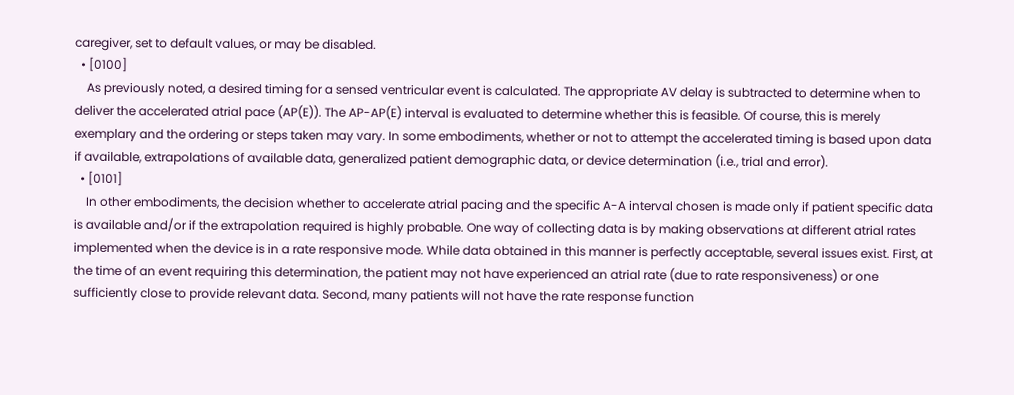caregiver, set to default values, or may be disabled.
  • [0100]
    As previously noted, a desired timing for a sensed ventricular event is calculated. The appropriate AV delay is subtracted to determine when to deliver the accelerated atrial pace (AP(E)). The AP-AP(E) interval is evaluated to determine whether this is feasible. Of course, this is merely exemplary and the ordering or steps taken may vary. In some embodiments, whether or not to attempt the accelerated timing is based upon data if available, extrapolations of available data, generalized patient demographic data, or device determination (i.e., trial and error).
  • [0101]
    In other embodiments, the decision whether to accelerate atrial pacing and the specific A-A interval chosen is made only if patient specific data is available and/or if the extrapolation required is highly probable. One way of collecting data is by making observations at different atrial rates implemented when the device is in a rate responsive mode. While data obtained in this manner is perfectly acceptable, several issues exist. First, at the time of an event requiring this determination, the patient may not have experienced an atrial rate (due to rate responsiveness) or one sufficiently close to provide relevant data. Second, many patients will not have the rate response function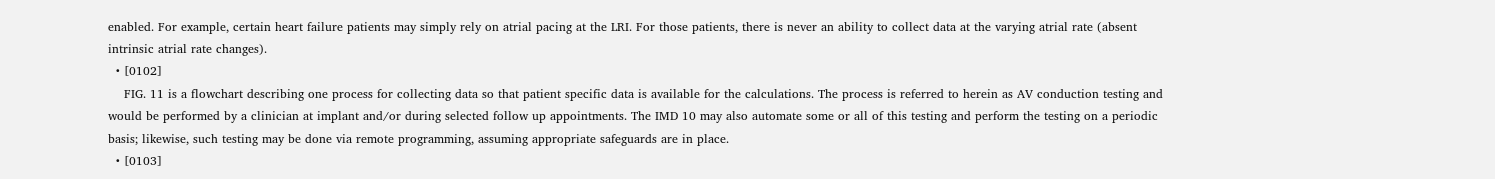enabled. For example, certain heart failure patients may simply rely on atrial pacing at the LRI. For those patients, there is never an ability to collect data at the varying atrial rate (absent intrinsic atrial rate changes).
  • [0102]
    FIG. 11 is a flowchart describing one process for collecting data so that patient specific data is available for the calculations. The process is referred to herein as AV conduction testing and would be performed by a clinician at implant and/or during selected follow up appointments. The IMD 10 may also automate some or all of this testing and perform the testing on a periodic basis; likewise, such testing may be done via remote programming, assuming appropriate safeguards are in place.
  • [0103]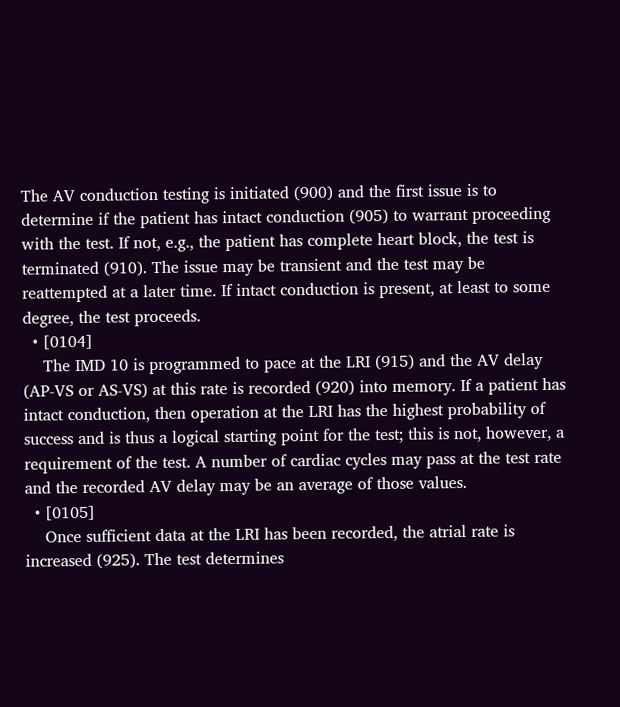The AV conduction testing is initiated (900) and the first issue is to determine if the patient has intact conduction (905) to warrant proceeding with the test. If not, e.g., the patient has complete heart block, the test is terminated (910). The issue may be transient and the test may be reattempted at a later time. If intact conduction is present, at least to some degree, the test proceeds.
  • [0104]
    The IMD 10 is programmed to pace at the LRI (915) and the AV delay (AP-VS or AS-VS) at this rate is recorded (920) into memory. If a patient has intact conduction, then operation at the LRI has the highest probability of success and is thus a logical starting point for the test; this is not, however, a requirement of the test. A number of cardiac cycles may pass at the test rate and the recorded AV delay may be an average of those values.
  • [0105]
    Once sufficient data at the LRI has been recorded, the atrial rate is increased (925). The test determines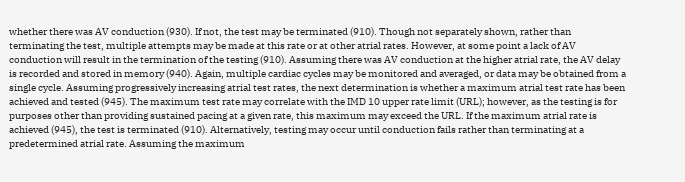whether there was AV conduction (930). If not, the test may be terminated (910). Though not separately shown, rather than terminating the test, multiple attempts may be made at this rate or at other atrial rates. However, at some point a lack of AV conduction will result in the termination of the testing (910). Assuming there was AV conduction at the higher atrial rate, the AV delay is recorded and stored in memory (940). Again, multiple cardiac cycles may be monitored and averaged, or data may be obtained from a single cycle. Assuming progressively increasing atrial test rates, the next determination is whether a maximum atrial test rate has been achieved and tested (945). The maximum test rate may correlate with the IMD 10 upper rate limit (URL); however, as the testing is for purposes other than providing sustained pacing at a given rate, this maximum may exceed the URL. If the maximum atrial rate is achieved (945), the test is terminated (910). Alternatively, testing may occur until conduction fails rather than terminating at a predetermined atrial rate. Assuming the maximum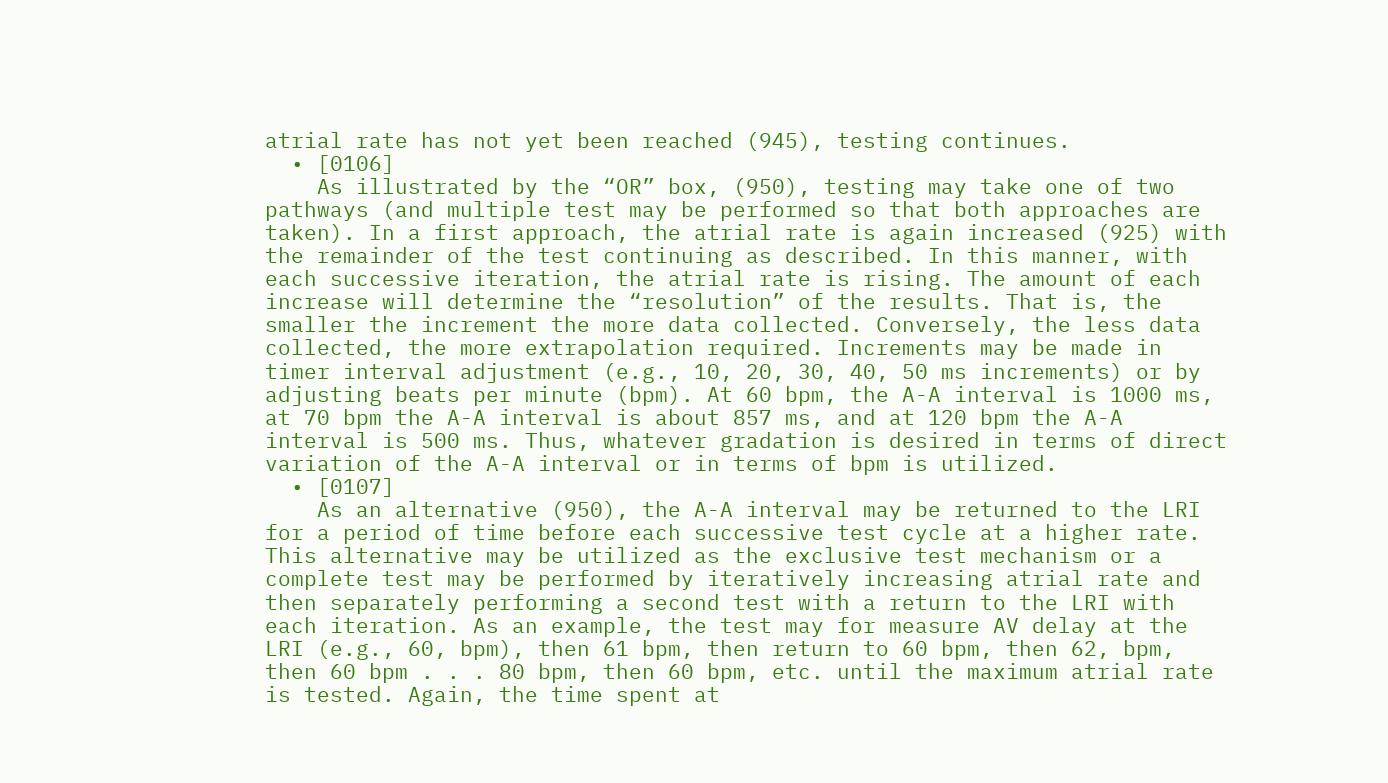atrial rate has not yet been reached (945), testing continues.
  • [0106]
    As illustrated by the “OR” box, (950), testing may take one of two pathways (and multiple test may be performed so that both approaches are taken). In a first approach, the atrial rate is again increased (925) with the remainder of the test continuing as described. In this manner, with each successive iteration, the atrial rate is rising. The amount of each increase will determine the “resolution” of the results. That is, the smaller the increment the more data collected. Conversely, the less data collected, the more extrapolation required. Increments may be made in timer interval adjustment (e.g., 10, 20, 30, 40, 50 ms increments) or by adjusting beats per minute (bpm). At 60 bpm, the A-A interval is 1000 ms, at 70 bpm the A-A interval is about 857 ms, and at 120 bpm the A-A interval is 500 ms. Thus, whatever gradation is desired in terms of direct variation of the A-A interval or in terms of bpm is utilized.
  • [0107]
    As an alternative (950), the A-A interval may be returned to the LRI for a period of time before each successive test cycle at a higher rate. This alternative may be utilized as the exclusive test mechanism or a complete test may be performed by iteratively increasing atrial rate and then separately performing a second test with a return to the LRI with each iteration. As an example, the test may for measure AV delay at the LRI (e.g., 60, bpm), then 61 bpm, then return to 60 bpm, then 62, bpm, then 60 bpm . . . 80 bpm, then 60 bpm, etc. until the maximum atrial rate is tested. Again, the time spent at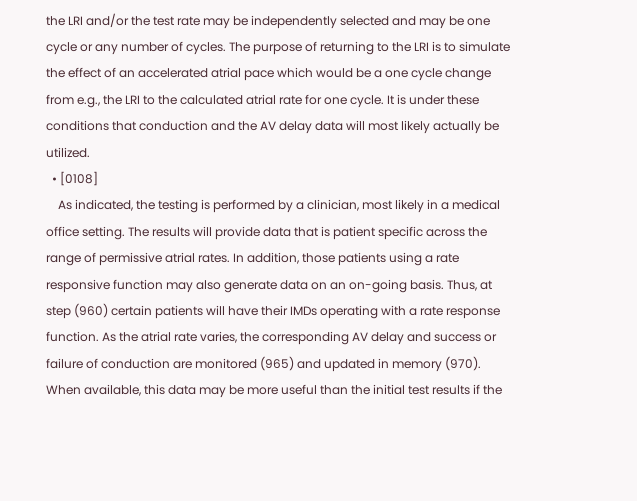the LRI and/or the test rate may be independently selected and may be one cycle or any number of cycles. The purpose of returning to the LRI is to simulate the effect of an accelerated atrial pace which would be a one cycle change from e.g., the LRI to the calculated atrial rate for one cycle. It is under these conditions that conduction and the AV delay data will most likely actually be utilized.
  • [0108]
    As indicated, the testing is performed by a clinician, most likely in a medical office setting. The results will provide data that is patient specific across the range of permissive atrial rates. In addition, those patients using a rate responsive function may also generate data on an on-going basis. Thus, at step (960) certain patients will have their IMDs operating with a rate response function. As the atrial rate varies, the corresponding AV delay and success or failure of conduction are monitored (965) and updated in memory (970). When available, this data may be more useful than the initial test results if the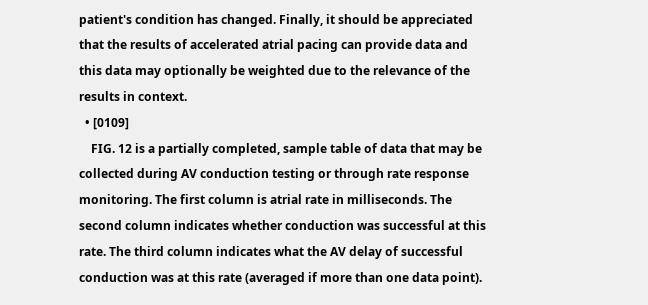patient's condition has changed. Finally, it should be appreciated that the results of accelerated atrial pacing can provide data and this data may optionally be weighted due to the relevance of the results in context.
  • [0109]
    FIG. 12 is a partially completed, sample table of data that may be collected during AV conduction testing or through rate response monitoring. The first column is atrial rate in milliseconds. The second column indicates whether conduction was successful at this rate. The third column indicates what the AV delay of successful conduction was at this rate (averaged if more than one data point).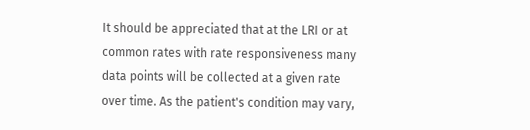It should be appreciated that at the LRI or at common rates with rate responsiveness many data points will be collected at a given rate over time. As the patient's condition may vary,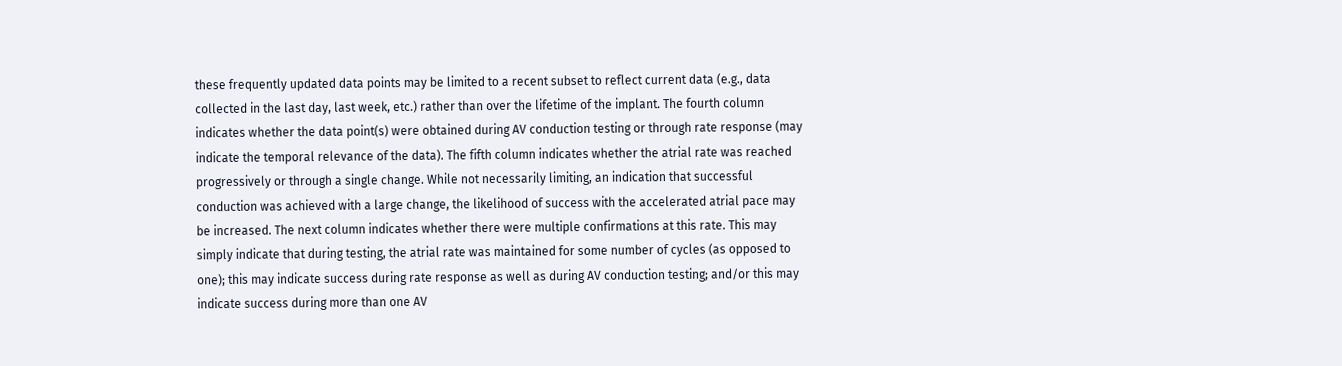these frequently updated data points may be limited to a recent subset to reflect current data (e.g., data collected in the last day, last week, etc.) rather than over the lifetime of the implant. The fourth column indicates whether the data point(s) were obtained during AV conduction testing or through rate response (may indicate the temporal relevance of the data). The fifth column indicates whether the atrial rate was reached progressively or through a single change. While not necessarily limiting, an indication that successful conduction was achieved with a large change, the likelihood of success with the accelerated atrial pace may be increased. The next column indicates whether there were multiple confirmations at this rate. This may simply indicate that during testing, the atrial rate was maintained for some number of cycles (as opposed to one); this may indicate success during rate response as well as during AV conduction testing; and/or this may indicate success during more than one AV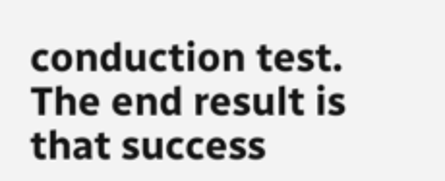conduction test. The end result is that success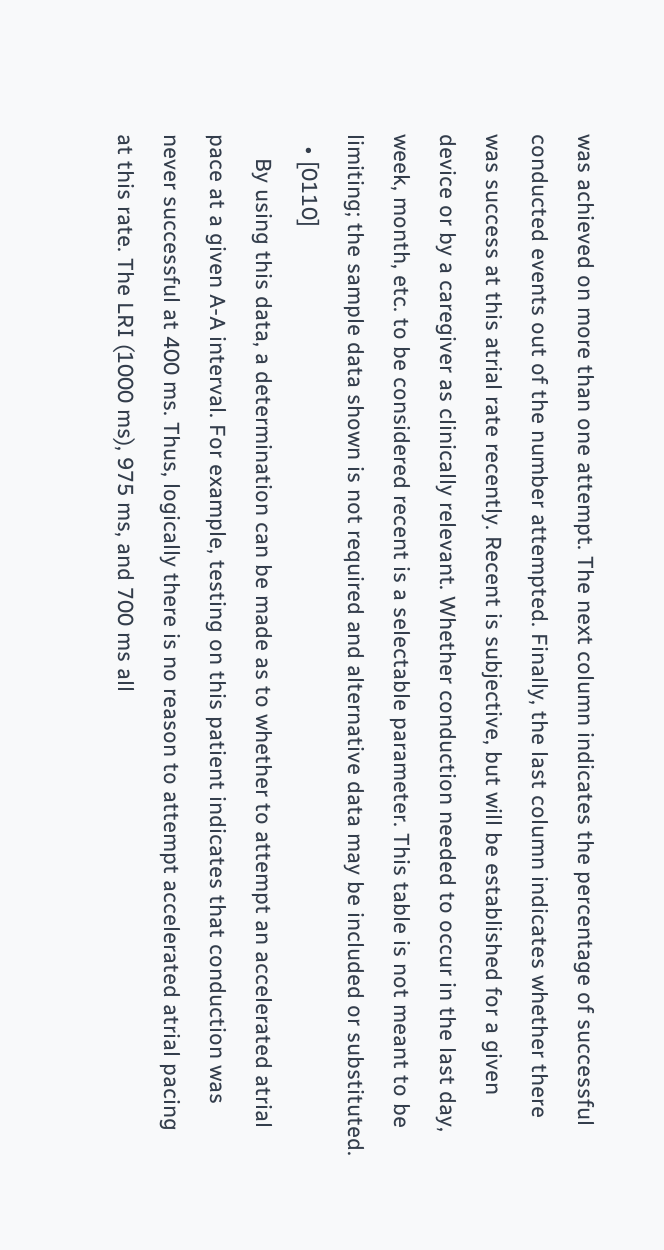was achieved on more than one attempt. The next column indicates the percentage of successful conducted events out of the number attempted. Finally, the last column indicates whether there was success at this atrial rate recently. Recent is subjective, but will be established for a given device or by a caregiver as clinically relevant. Whether conduction needed to occur in the last day, week, month, etc. to be considered recent is a selectable parameter. This table is not meant to be limiting; the sample data shown is not required and alternative data may be included or substituted.
  • [0110]
    By using this data, a determination can be made as to whether to attempt an accelerated atrial pace at a given A-A interval. For example, testing on this patient indicates that conduction was never successful at 400 ms. Thus, logically there is no reason to attempt accelerated atrial pacing at this rate. The LRI (1000 ms), 975 ms, and 700 ms all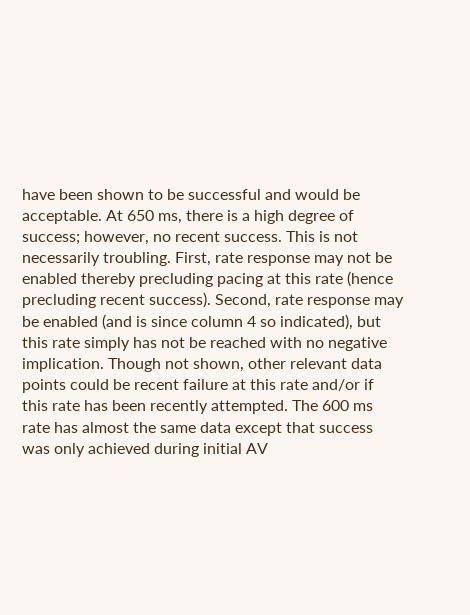have been shown to be successful and would be acceptable. At 650 ms, there is a high degree of success; however, no recent success. This is not necessarily troubling. First, rate response may not be enabled thereby precluding pacing at this rate (hence precluding recent success). Second, rate response may be enabled (and is since column 4 so indicated), but this rate simply has not be reached with no negative implication. Though not shown, other relevant data points could be recent failure at this rate and/or if this rate has been recently attempted. The 600 ms rate has almost the same data except that success was only achieved during initial AV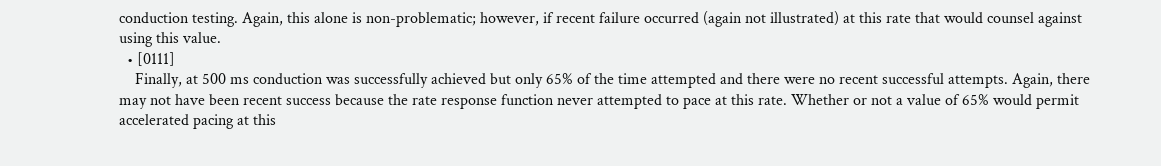conduction testing. Again, this alone is non-problematic; however, if recent failure occurred (again not illustrated) at this rate that would counsel against using this value.
  • [0111]
    Finally, at 500 ms conduction was successfully achieved but only 65% of the time attempted and there were no recent successful attempts. Again, there may not have been recent success because the rate response function never attempted to pace at this rate. Whether or not a value of 65% would permit accelerated pacing at this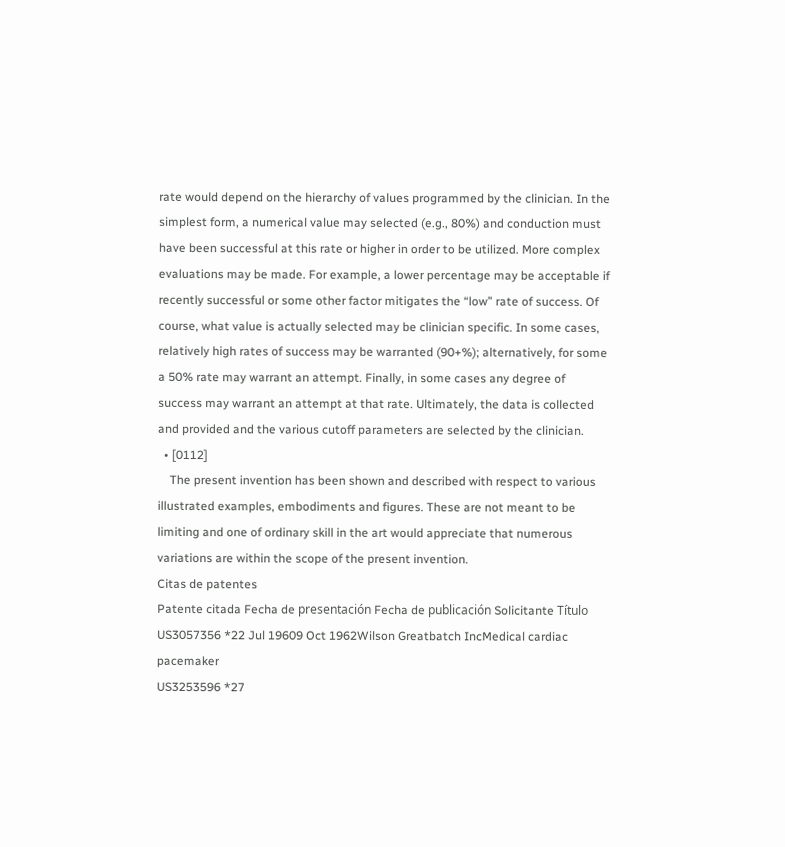rate would depend on the hierarchy of values programmed by the clinician. In the simplest form, a numerical value may selected (e.g., 80%) and conduction must have been successful at this rate or higher in order to be utilized. More complex evaluations may be made. For example, a lower percentage may be acceptable if recently successful or some other factor mitigates the “low” rate of success. Of course, what value is actually selected may be clinician specific. In some cases, relatively high rates of success may be warranted (90+%); alternatively, for some a 50% rate may warrant an attempt. Finally, in some cases any degree of success may warrant an attempt at that rate. Ultimately, the data is collected and provided and the various cutoff parameters are selected by the clinician.
  • [0112]
    The present invention has been shown and described with respect to various illustrated examples, embodiments and figures. These are not meant to be limiting and one of ordinary skill in the art would appreciate that numerous variations are within the scope of the present invention.
Citas de patentes
Patente citada Fecha de presentación Fecha de publicación Solicitante Título
US3057356 *22 Jul 19609 Oct 1962Wilson Greatbatch IncMedical cardiac pacemaker
US3253596 *27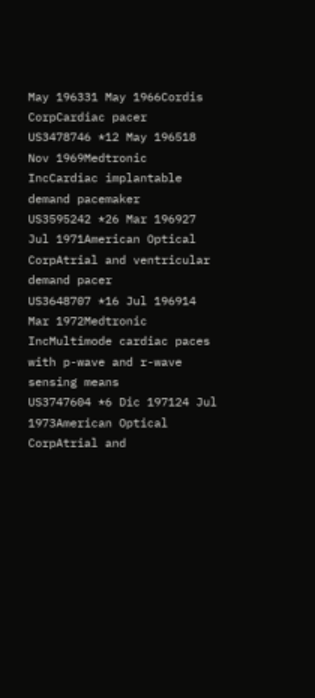May 196331 May 1966Cordis CorpCardiac pacer
US3478746 *12 May 196518 Nov 1969Medtronic IncCardiac implantable demand pacemaker
US3595242 *26 Mar 196927 Jul 1971American Optical CorpAtrial and ventricular demand pacer
US3648707 *16 Jul 196914 Mar 1972Medtronic IncMultimode cardiac paces with p-wave and r-wave sensing means
US3747604 *6 Dic 197124 Jul 1973American Optical CorpAtrial and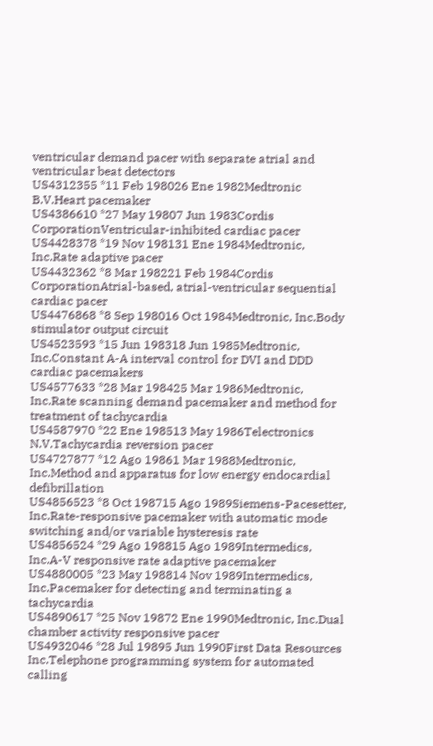ventricular demand pacer with separate atrial and ventricular beat detectors
US4312355 *11 Feb 198026 Ene 1982Medtronic B.V.Heart pacemaker
US4386610 *27 May 19807 Jun 1983Cordis CorporationVentricular-inhibited cardiac pacer
US4428378 *19 Nov 198131 Ene 1984Medtronic, Inc.Rate adaptive pacer
US4432362 *8 Mar 198221 Feb 1984Cordis CorporationAtrial-based, atrial-ventricular sequential cardiac pacer
US4476868 *8 Sep 198016 Oct 1984Medtronic, Inc.Body stimulator output circuit
US4523593 *15 Jun 198318 Jun 1985Medtronic, Inc.Constant A-A interval control for DVI and DDD cardiac pacemakers
US4577633 *28 Mar 198425 Mar 1986Medtronic, Inc.Rate scanning demand pacemaker and method for treatment of tachycardia
US4587970 *22 Ene 198513 May 1986Telectronics N.V.Tachycardia reversion pacer
US4727877 *12 Ago 19861 Mar 1988Medtronic, Inc.Method and apparatus for low energy endocardial defibrillation
US4856523 *8 Oct 198715 Ago 1989Siemens-Pacesetter, Inc.Rate-responsive pacemaker with automatic mode switching and/or variable hysteresis rate
US4856524 *29 Ago 198815 Ago 1989Intermedics, Inc.A-V responsive rate adaptive pacemaker
US4880005 *23 May 198814 Nov 1989Intermedics, Inc.Pacemaker for detecting and terminating a tachycardia
US4890617 *25 Nov 19872 Ene 1990Medtronic, Inc.Dual chamber activity responsive pacer
US4932046 *28 Jul 19895 Jun 1990First Data Resources Inc.Telephone programming system for automated calling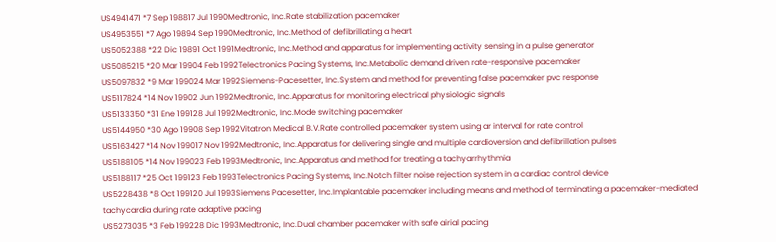US4941471 *7 Sep 198817 Jul 1990Medtronic, Inc.Rate stabilization pacemaker
US4953551 *7 Ago 19894 Sep 1990Medtronic, Inc.Method of defibrillating a heart
US5052388 *22 Dic 19891 Oct 1991Medtronic, Inc.Method and apparatus for implementing activity sensing in a pulse generator
US5085215 *20 Mar 19904 Feb 1992Telectronics Pacing Systems, Inc.Metabolic demand driven rate-responsive pacemaker
US5097832 *9 Mar 199024 Mar 1992Siemens-Pacesetter, Inc.System and method for preventing false pacemaker pvc response
US5117824 *14 Nov 19902 Jun 1992Medtronic, Inc.Apparatus for monitoring electrical physiologic signals
US5133350 *31 Ene 199128 Jul 1992Medtronic, Inc.Mode switching pacemaker
US5144950 *30 Ago 19908 Sep 1992Vitatron Medical B.V.Rate controlled pacemaker system using ar interval for rate control
US5163427 *14 Nov 199017 Nov 1992Medtronic, Inc.Apparatus for delivering single and multiple cardioversion and defibrillation pulses
US5188105 *14 Nov 199023 Feb 1993Medtronic, Inc.Apparatus and method for treating a tachyarrhythmia
US5188117 *25 Oct 199123 Feb 1993Telectronics Pacing Systems, Inc.Notch filter noise rejection system in a cardiac control device
US5228438 *8 Oct 199120 Jul 1993Siemens Pacesetter, Inc.Implantable pacemaker including means and method of terminating a pacemaker-mediated tachycardia during rate adaptive pacing
US5273035 *3 Feb 199228 Dic 1993Medtronic, Inc.Dual chamber pacemaker with safe airial pacing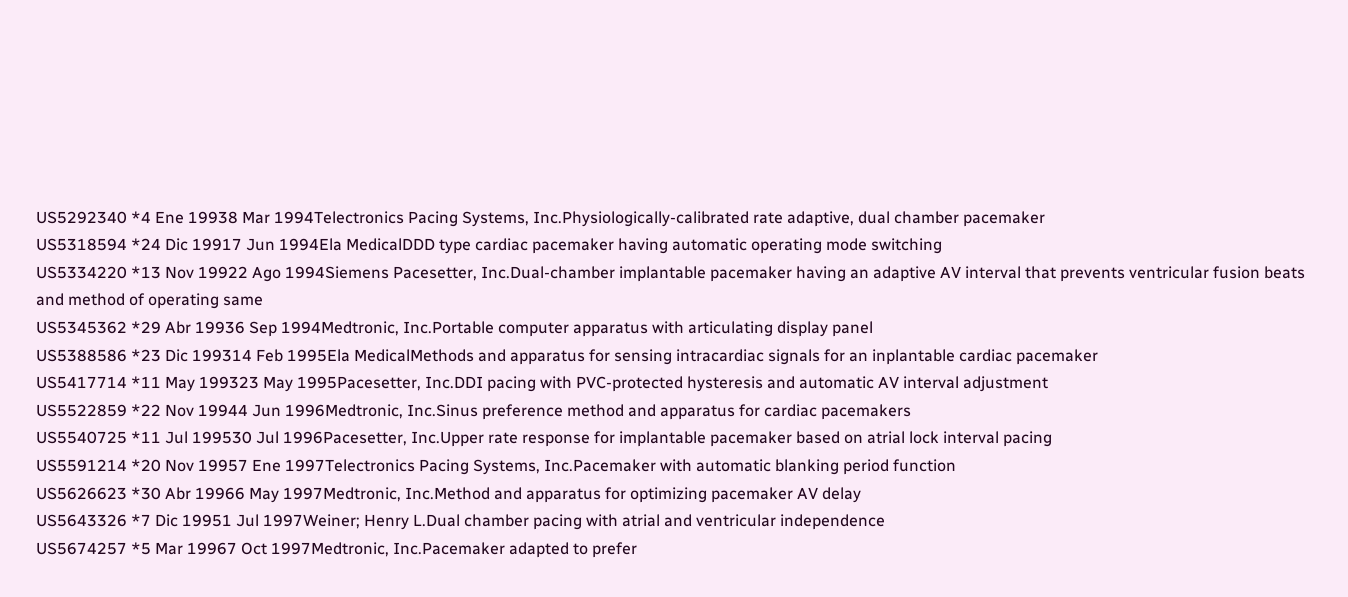US5292340 *4 Ene 19938 Mar 1994Telectronics Pacing Systems, Inc.Physiologically-calibrated rate adaptive, dual chamber pacemaker
US5318594 *24 Dic 19917 Jun 1994Ela MedicalDDD type cardiac pacemaker having automatic operating mode switching
US5334220 *13 Nov 19922 Ago 1994Siemens Pacesetter, Inc.Dual-chamber implantable pacemaker having an adaptive AV interval that prevents ventricular fusion beats and method of operating same
US5345362 *29 Abr 19936 Sep 1994Medtronic, Inc.Portable computer apparatus with articulating display panel
US5388586 *23 Dic 199314 Feb 1995Ela MedicalMethods and apparatus for sensing intracardiac signals for an inplantable cardiac pacemaker
US5417714 *11 May 199323 May 1995Pacesetter, Inc.DDI pacing with PVC-protected hysteresis and automatic AV interval adjustment
US5522859 *22 Nov 19944 Jun 1996Medtronic, Inc.Sinus preference method and apparatus for cardiac pacemakers
US5540725 *11 Jul 199530 Jul 1996Pacesetter, Inc.Upper rate response for implantable pacemaker based on atrial lock interval pacing
US5591214 *20 Nov 19957 Ene 1997Telectronics Pacing Systems, Inc.Pacemaker with automatic blanking period function
US5626623 *30 Abr 19966 May 1997Medtronic, Inc.Method and apparatus for optimizing pacemaker AV delay
US5643326 *7 Dic 19951 Jul 1997Weiner; Henry L.Dual chamber pacing with atrial and ventricular independence
US5674257 *5 Mar 19967 Oct 1997Medtronic, Inc.Pacemaker adapted to prefer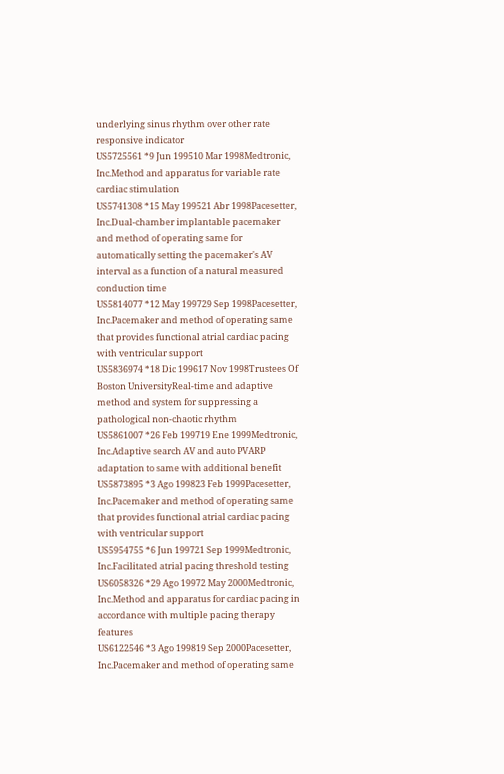underlying sinus rhythm over other rate responsive indicator
US5725561 *9 Jun 199510 Mar 1998Medtronic, Inc.Method and apparatus for variable rate cardiac stimulation
US5741308 *15 May 199521 Abr 1998Pacesetter, Inc.Dual-chamber implantable pacemaker and method of operating same for automatically setting the pacemaker's AV interval as a function of a natural measured conduction time
US5814077 *12 May 199729 Sep 1998Pacesetter, Inc.Pacemaker and method of operating same that provides functional atrial cardiac pacing with ventricular support
US5836974 *18 Dic 199617 Nov 1998Trustees Of Boston UniversityReal-time and adaptive method and system for suppressing a pathological non-chaotic rhythm
US5861007 *26 Feb 199719 Ene 1999Medtronic, Inc.Adaptive search AV and auto PVARP adaptation to same with additional benefit
US5873895 *3 Ago 199823 Feb 1999Pacesetter, Inc.Pacemaker and method of operating same that provides functional atrial cardiac pacing with ventricular support
US5954755 *6 Jun 199721 Sep 1999Medtronic, Inc.Facilitated atrial pacing threshold testing
US6058326 *29 Ago 19972 May 2000Medtronic, Inc.Method and apparatus for cardiac pacing in accordance with multiple pacing therapy features
US6122546 *3 Ago 199819 Sep 2000Pacesetter, Inc.Pacemaker and method of operating same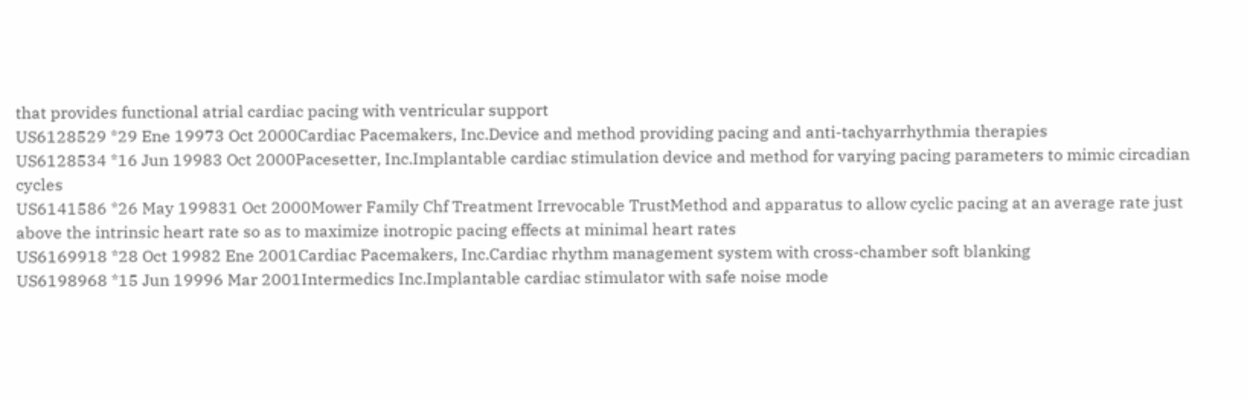that provides functional atrial cardiac pacing with ventricular support
US6128529 *29 Ene 19973 Oct 2000Cardiac Pacemakers, Inc.Device and method providing pacing and anti-tachyarrhythmia therapies
US6128534 *16 Jun 19983 Oct 2000Pacesetter, Inc.Implantable cardiac stimulation device and method for varying pacing parameters to mimic circadian cycles
US6141586 *26 May 199831 Oct 2000Mower Family Chf Treatment Irrevocable TrustMethod and apparatus to allow cyclic pacing at an average rate just above the intrinsic heart rate so as to maximize inotropic pacing effects at minimal heart rates
US6169918 *28 Oct 19982 Ene 2001Cardiac Pacemakers, Inc.Cardiac rhythm management system with cross-chamber soft blanking
US6198968 *15 Jun 19996 Mar 2001Intermedics Inc.Implantable cardiac stimulator with safe noise mode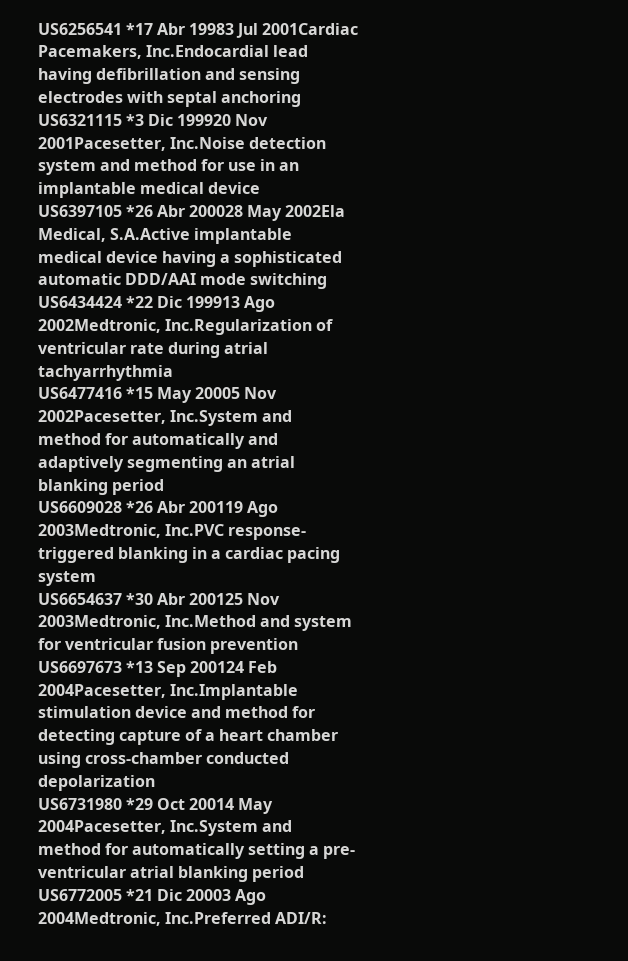US6256541 *17 Abr 19983 Jul 2001Cardiac Pacemakers, Inc.Endocardial lead having defibrillation and sensing electrodes with septal anchoring
US6321115 *3 Dic 199920 Nov 2001Pacesetter, Inc.Noise detection system and method for use in an implantable medical device
US6397105 *26 Abr 200028 May 2002Ela Medical, S.A.Active implantable medical device having a sophisticated automatic DDD/AAI mode switching
US6434424 *22 Dic 199913 Ago 2002Medtronic, Inc.Regularization of ventricular rate during atrial tachyarrhythmia
US6477416 *15 May 20005 Nov 2002Pacesetter, Inc.System and method for automatically and adaptively segmenting an atrial blanking period
US6609028 *26 Abr 200119 Ago 2003Medtronic, Inc.PVC response-triggered blanking in a cardiac pacing system
US6654637 *30 Abr 200125 Nov 2003Medtronic, Inc.Method and system for ventricular fusion prevention
US6697673 *13 Sep 200124 Feb 2004Pacesetter, Inc.Implantable stimulation device and method for detecting capture of a heart chamber using cross-chamber conducted depolarization
US6731980 *29 Oct 20014 May 2004Pacesetter, Inc.System and method for automatically setting a pre-ventricular atrial blanking period
US6772005 *21 Dic 20003 Ago 2004Medtronic, Inc.Preferred ADI/R: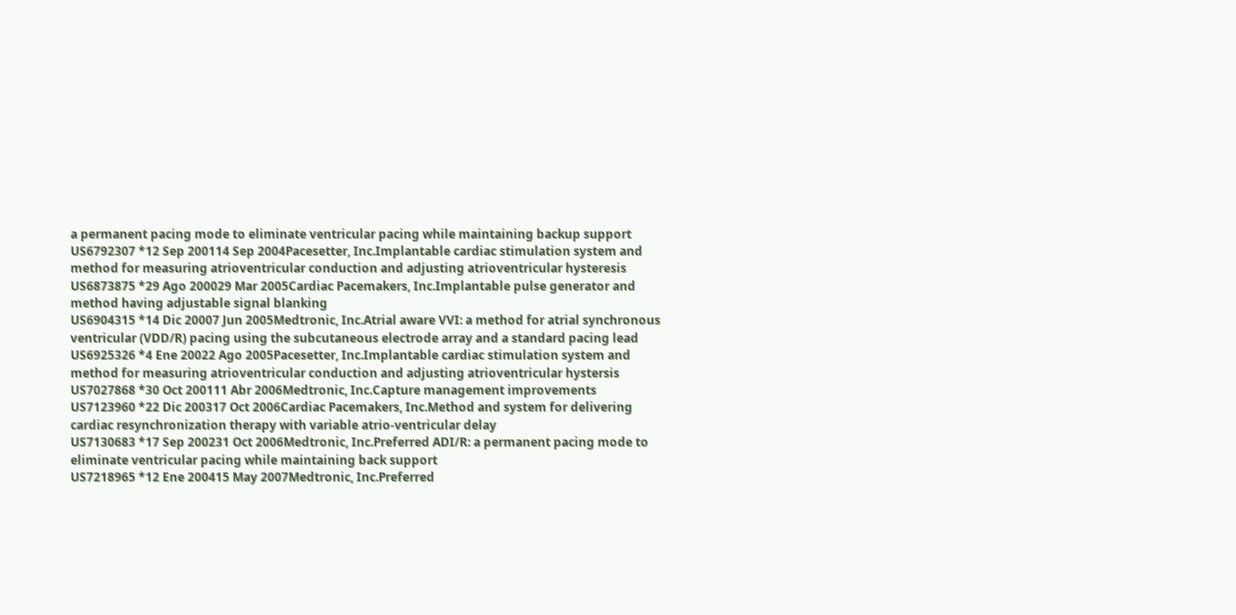a permanent pacing mode to eliminate ventricular pacing while maintaining backup support
US6792307 *12 Sep 200114 Sep 2004Pacesetter, Inc.Implantable cardiac stimulation system and method for measuring atrioventricular conduction and adjusting atrioventricular hysteresis
US6873875 *29 Ago 200029 Mar 2005Cardiac Pacemakers, Inc.Implantable pulse generator and method having adjustable signal blanking
US6904315 *14 Dic 20007 Jun 2005Medtronic, Inc.Atrial aware VVI: a method for atrial synchronous ventricular (VDD/R) pacing using the subcutaneous electrode array and a standard pacing lead
US6925326 *4 Ene 20022 Ago 2005Pacesetter, Inc.Implantable cardiac stimulation system and method for measuring atrioventricular conduction and adjusting atrioventricular hystersis
US7027868 *30 Oct 200111 Abr 2006Medtronic, Inc.Capture management improvements
US7123960 *22 Dic 200317 Oct 2006Cardiac Pacemakers, Inc.Method and system for delivering cardiac resynchronization therapy with variable atrio-ventricular delay
US7130683 *17 Sep 200231 Oct 2006Medtronic, Inc.Preferred ADI/R: a permanent pacing mode to eliminate ventricular pacing while maintaining back support
US7218965 *12 Ene 200415 May 2007Medtronic, Inc.Preferred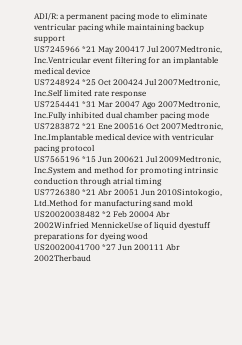ADI/R: a permanent pacing mode to eliminate ventricular pacing while maintaining backup support
US7245966 *21 May 200417 Jul 2007Medtronic, Inc.Ventricular event filtering for an implantable medical device
US7248924 *25 Oct 200424 Jul 2007Medtronic, Inc.Self limited rate response
US7254441 *31 Mar 20047 Ago 2007Medtronic, Inc.Fully inhibited dual chamber pacing mode
US7283872 *21 Ene 200516 Oct 2007Medtronic, Inc.Implantable medical device with ventricular pacing protocol
US7565196 *15 Jun 200621 Jul 2009Medtronic, Inc.System and method for promoting intrinsic conduction through atrial timing
US7726380 *21 Abr 20051 Jun 2010Sintokogio, Ltd.Method for manufacturing sand mold
US20020038482 *2 Feb 20004 Abr 2002Winfried MennickeUse of liquid dyestuff preparations for dyeing wood
US20020041700 *27 Jun 200111 Abr 2002Therbaud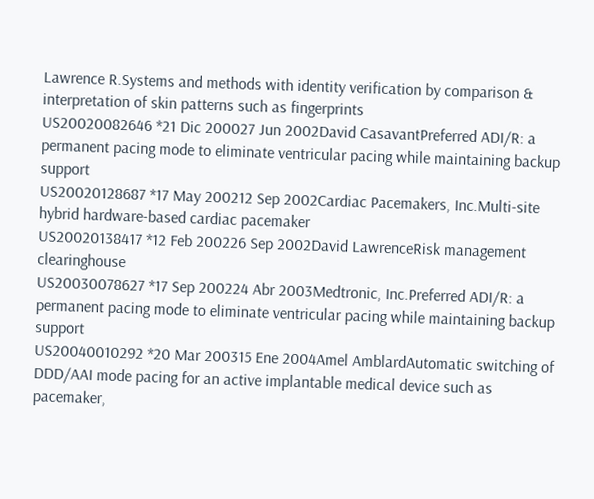Lawrence R.Systems and methods with identity verification by comparison & interpretation of skin patterns such as fingerprints
US20020082646 *21 Dic 200027 Jun 2002David CasavantPreferred ADI/R: a permanent pacing mode to eliminate ventricular pacing while maintaining backup support
US20020128687 *17 May 200212 Sep 2002Cardiac Pacemakers, Inc.Multi-site hybrid hardware-based cardiac pacemaker
US20020138417 *12 Feb 200226 Sep 2002David LawrenceRisk management clearinghouse
US20030078627 *17 Sep 200224 Abr 2003Medtronic, Inc.Preferred ADI/R: a permanent pacing mode to eliminate ventricular pacing while maintaining backup support
US20040010292 *20 Mar 200315 Ene 2004Amel AmblardAutomatic switching of DDD/AAI mode pacing for an active implantable medical device such as pacemaker,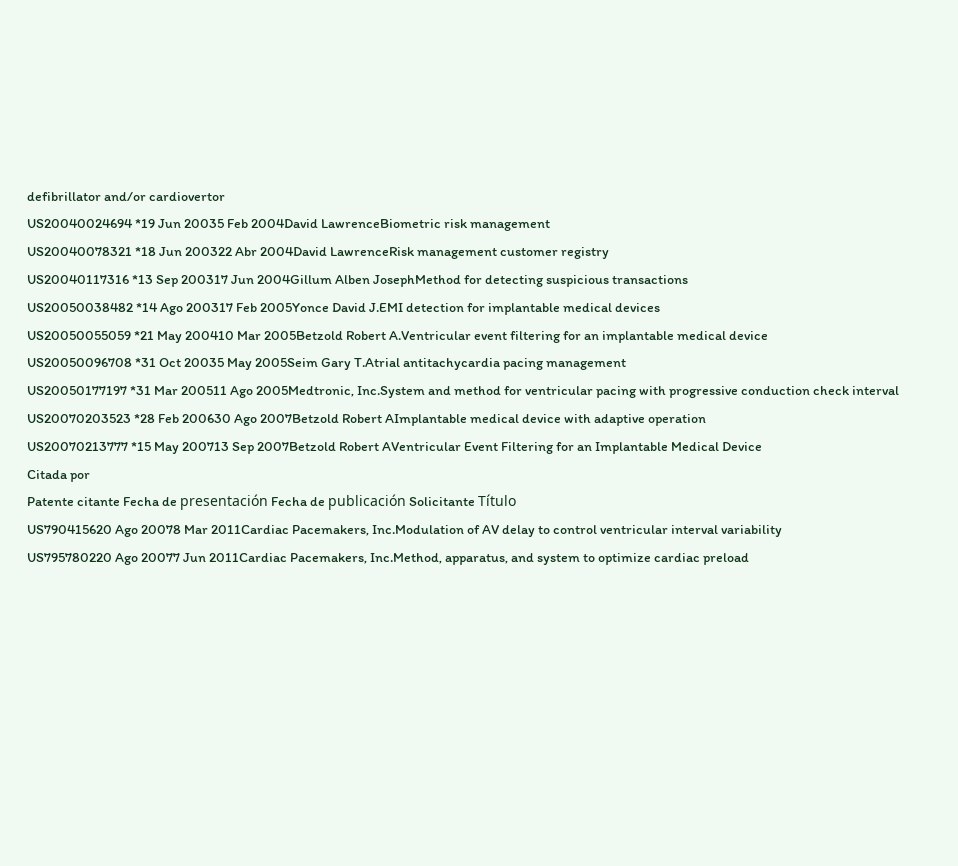defibrillator and/or cardiovertor
US20040024694 *19 Jun 20035 Feb 2004David LawrenceBiometric risk management
US20040078321 *18 Jun 200322 Abr 2004David LawrenceRisk management customer registry
US20040117316 *13 Sep 200317 Jun 2004Gillum Alben JosephMethod for detecting suspicious transactions
US20050038482 *14 Ago 200317 Feb 2005Yonce David J.EMI detection for implantable medical devices
US20050055059 *21 May 200410 Mar 2005Betzold Robert A.Ventricular event filtering for an implantable medical device
US20050096708 *31 Oct 20035 May 2005Seim Gary T.Atrial antitachycardia pacing management
US20050177197 *31 Mar 200511 Ago 2005Medtronic, Inc.System and method for ventricular pacing with progressive conduction check interval
US20070203523 *28 Feb 200630 Ago 2007Betzold Robert AImplantable medical device with adaptive operation
US20070213777 *15 May 200713 Sep 2007Betzold Robert AVentricular Event Filtering for an Implantable Medical Device
Citada por
Patente citante Fecha de presentación Fecha de publicación Solicitante Título
US790415620 Ago 20078 Mar 2011Cardiac Pacemakers, Inc.Modulation of AV delay to control ventricular interval variability
US795780220 Ago 20077 Jun 2011Cardiac Pacemakers, Inc.Method, apparatus, and system to optimize cardiac preload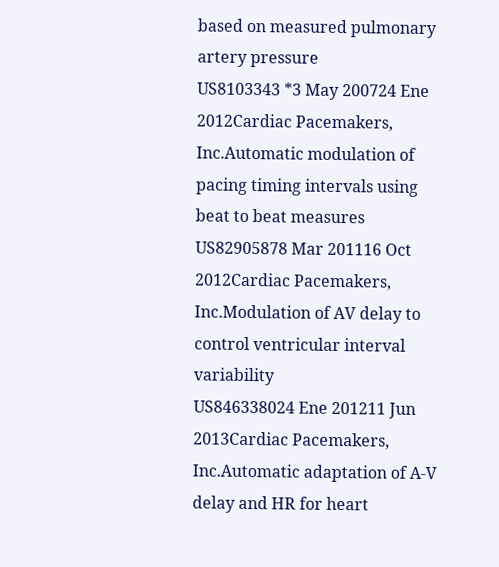based on measured pulmonary artery pressure
US8103343 *3 May 200724 Ene 2012Cardiac Pacemakers, Inc.Automatic modulation of pacing timing intervals using beat to beat measures
US82905878 Mar 201116 Oct 2012Cardiac Pacemakers, Inc.Modulation of AV delay to control ventricular interval variability
US846338024 Ene 201211 Jun 2013Cardiac Pacemakers, Inc.Automatic adaptation of A-V delay and HR for heart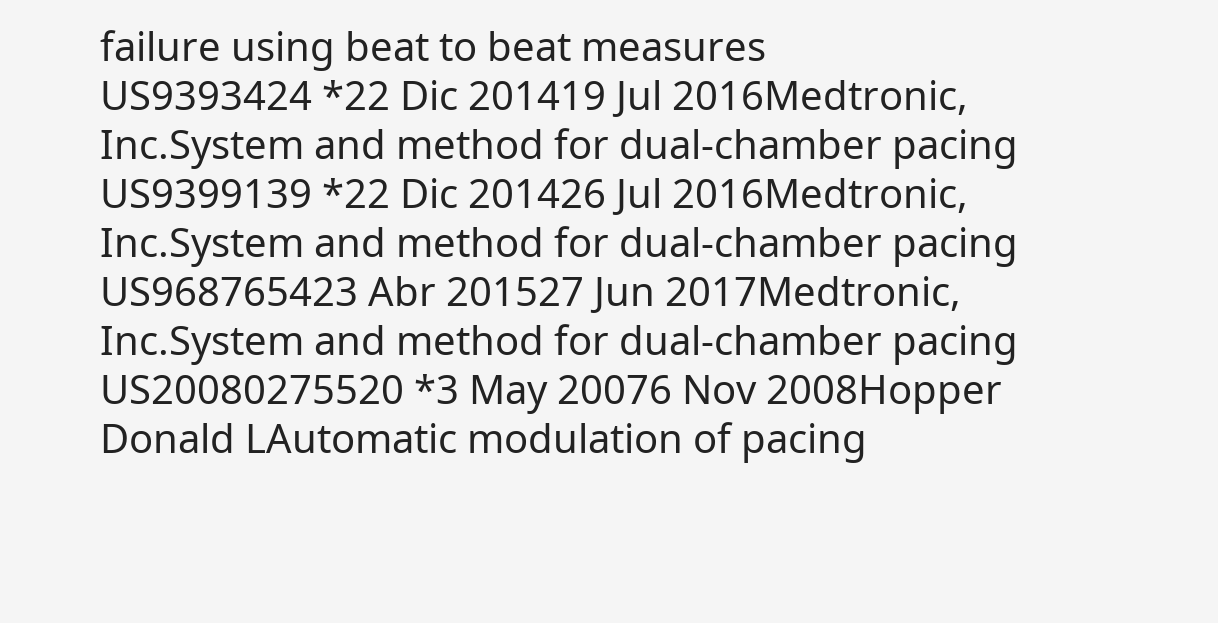failure using beat to beat measures
US9393424 *22 Dic 201419 Jul 2016Medtronic, Inc.System and method for dual-chamber pacing
US9399139 *22 Dic 201426 Jul 2016Medtronic, Inc.System and method for dual-chamber pacing
US968765423 Abr 201527 Jun 2017Medtronic, Inc.System and method for dual-chamber pacing
US20080275520 *3 May 20076 Nov 2008Hopper Donald LAutomatic modulation of pacing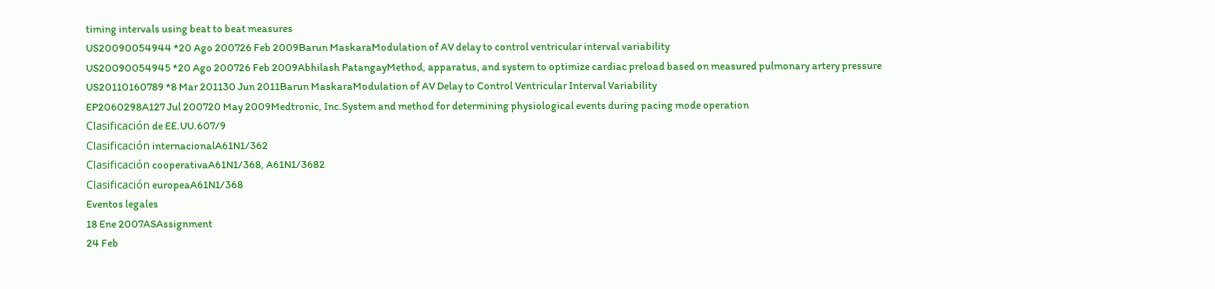timing intervals using beat to beat measures
US20090054944 *20 Ago 200726 Feb 2009Barun MaskaraModulation of AV delay to control ventricular interval variability
US20090054945 *20 Ago 200726 Feb 2009Abhilash PatangayMethod, apparatus, and system to optimize cardiac preload based on measured pulmonary artery pressure
US20110160789 *8 Mar 201130 Jun 2011Barun MaskaraModulation of AV Delay to Control Ventricular Interval Variability
EP2060298A127 Jul 200720 May 2009Medtronic, Inc.System and method for determining physiological events during pacing mode operation
Clasificación de EE.UU.607/9
Clasificación internacionalA61N1/362
Clasificación cooperativaA61N1/368, A61N1/3682
Clasificación europeaA61N1/368
Eventos legales
18 Ene 2007ASAssignment
24 Feb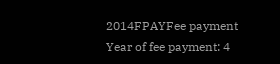2014FPAYFee payment
Year of fee payment: 4